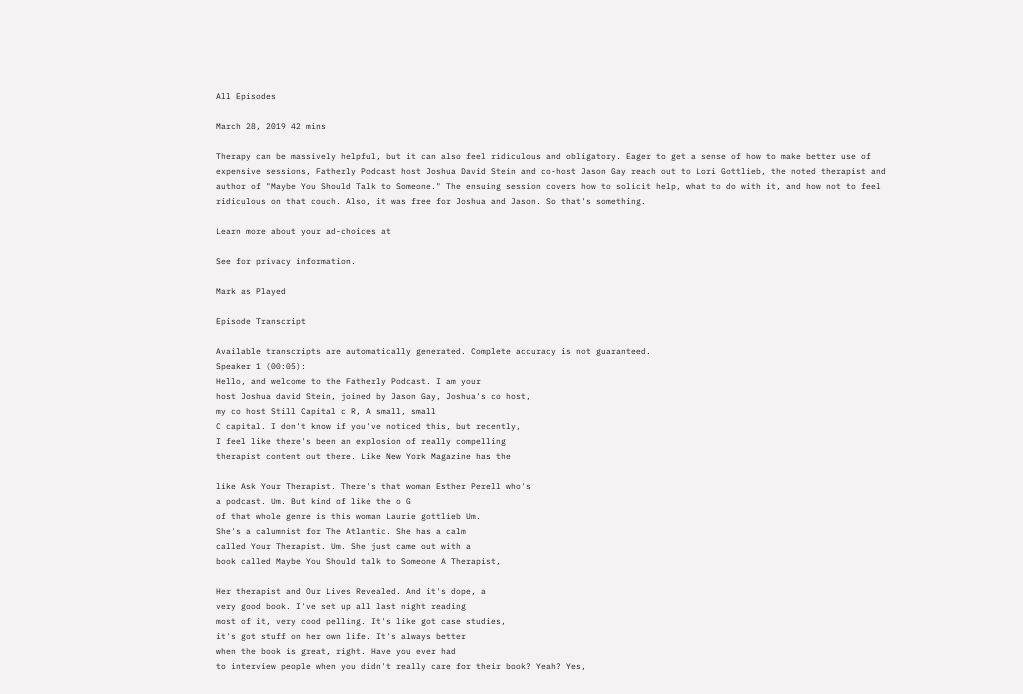All Episodes

March 28, 2019 42 mins

Therapy can be massively helpful, but it can also feel ridiculous and obligatory. Eager to get a sense of how to make better use of expensive sessions, Fatherly Podcast host Joshua David Stein and co-host Jason Gay reach out to Lori Gottlieb, the noted therapist and author of "Maybe You Should Talk to Someone." The ensuing session covers how to solicit help, what to do with it, and how not to feel ridiculous on that couch. Also, it was free for Joshua and Jason. So that's something.

Learn more about your ad-choices at

See for privacy information.

Mark as Played

Episode Transcript

Available transcripts are automatically generated. Complete accuracy is not guaranteed.
Speaker 1 (00:05):
Hello, and welcome to the Fatherly Podcast. I am your
host Joshua david Stein, joined by Jason Gay, Joshua's co host,
my co host Still Capital c R, A small, small
C capital. I don't know if you've noticed this, but recently,
I feel like there's been an explosion of really compelling
therapist content out there. Like New York Magazine has the

like Ask Your Therapist. There's that woman Esther Perell who's
a podcast. Um. But kind of like the o G
of that whole genre is this woman Laurie gottlieb Um.
She's a calumnist for The Atlantic. She has a calm
called Your Therapist. Um. She just came out with a
book called Maybe You Should talk to Someone A Therapist,

Her therapist and Our Lives Revealed. And it's dope, a
very good book. I've set up all last night reading
most of it, very cood pelling. It's like got case studies,
it's got stuff on her own life. It's always better
when the book is great, right. Have you ever had
to interview people when you didn't really care for their book? Yeah? Yes,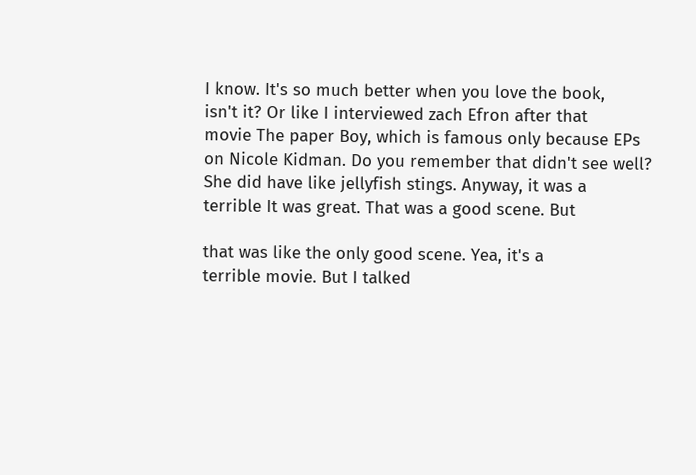I know. It's so much better when you love the book,
isn't it? Or like I interviewed zach Efron after that
movie The paper Boy, which is famous only because EPs
on Nicole Kidman. Do you remember that didn't see well?
She did have like jellyfish stings. Anyway, it was a
terrible It was great. That was a good scene. But

that was like the only good scene. Yea, it's a
terrible movie. But I talked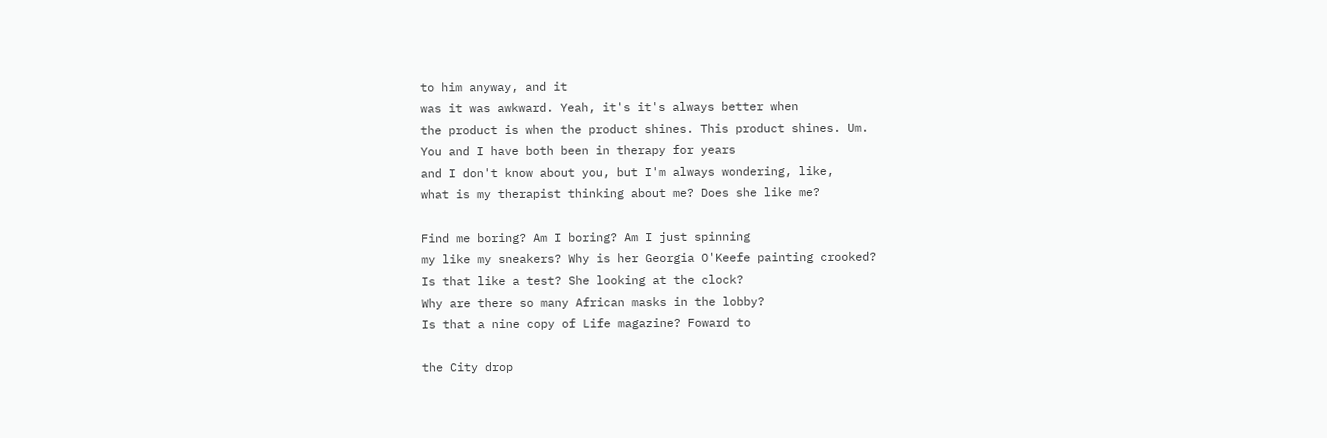to him anyway, and it
was it was awkward. Yeah, it's it's always better when
the product is when the product shines. This product shines. Um.
You and I have both been in therapy for years
and I don't know about you, but I'm always wondering, like,
what is my therapist thinking about me? Does she like me?

Find me boring? Am I boring? Am I just spinning
my like my sneakers? Why is her Georgia O'Keefe painting crooked?
Is that like a test? She looking at the clock?
Why are there so many African masks in the lobby?
Is that a nine copy of Life magazine? Foward to

the City drop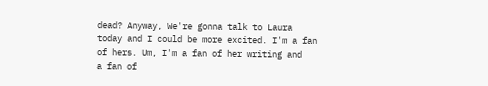dead? Anyway, We're gonna talk to Laura
today and I could be more excited. I'm a fan
of hers. Um, I'm a fan of her writing and
a fan of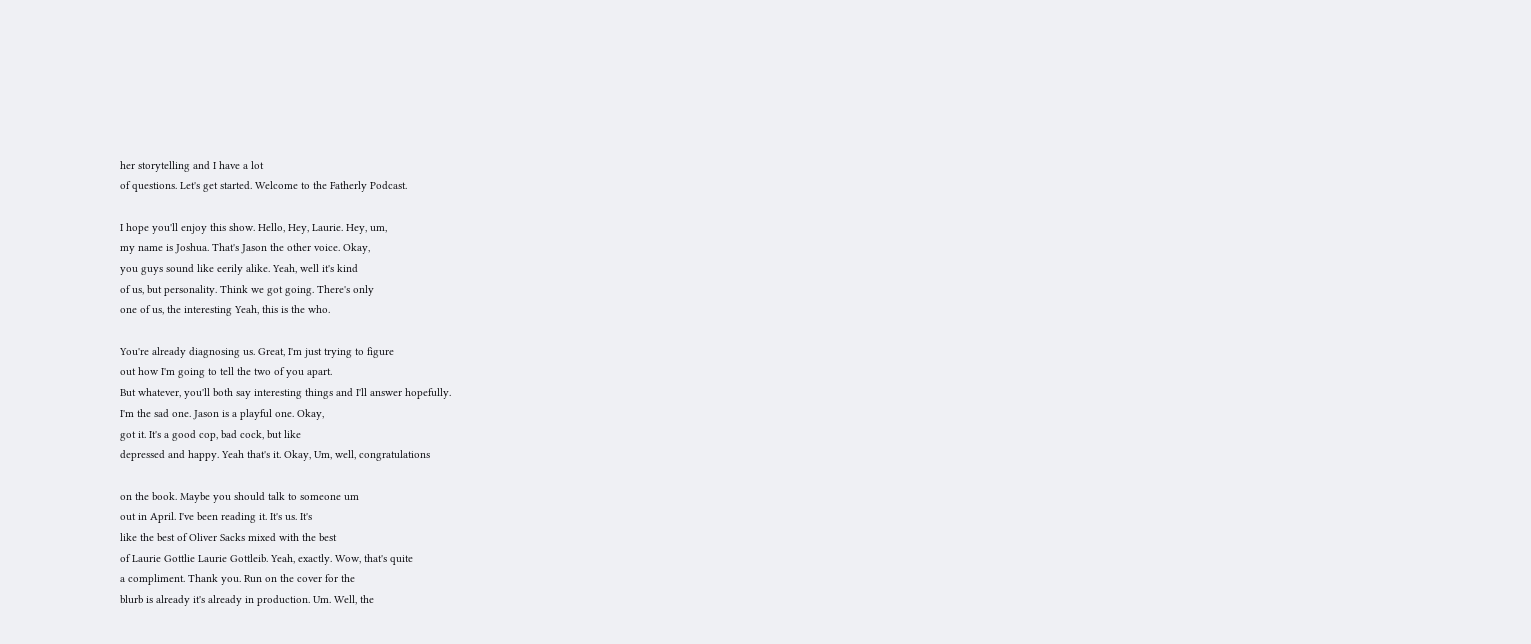her storytelling and I have a lot
of questions. Let's get started. Welcome to the Fatherly Podcast.

I hope you'll enjoy this show. Hello, Hey, Laurie. Hey, um,
my name is Joshua. That's Jason the other voice. Okay,
you guys sound like eerily alike. Yeah, well it's kind
of us, but personality. Think we got going. There's only
one of us, the interesting Yeah, this is the who.

You're already diagnosing us. Great, I'm just trying to figure
out how I'm going to tell the two of you apart.
But whatever, you'll both say interesting things and I'll answer hopefully.
I'm the sad one. Jason is a playful one. Okay,
got it. It's a good cop, bad cock, but like
depressed and happy. Yeah that's it. Okay, Um, well, congratulations

on the book. Maybe you should talk to someone um
out in April. I've been reading it. It's us. It's
like the best of Oliver Sacks mixed with the best
of Laurie Gottlie Laurie Gottleib. Yeah, exactly. Wow, that's quite
a compliment. Thank you. Run on the cover for the
blurb is already it's already in production. Um. Well, the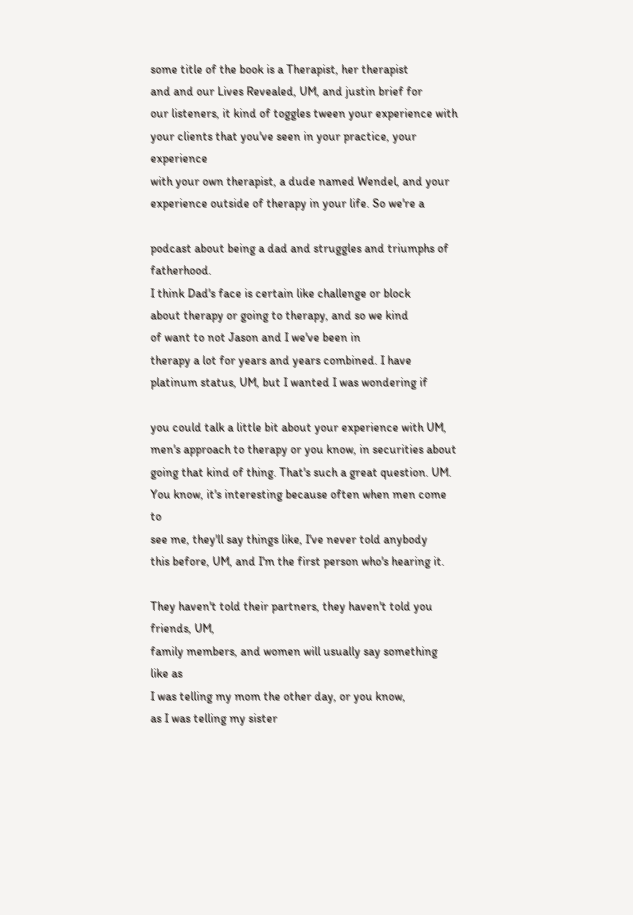some title of the book is a Therapist, her therapist
and and our Lives Revealed, UM, and justin brief for
our listeners, it kind of toggles tween your experience with
your clients that you've seen in your practice, your experience
with your own therapist, a dude named Wendel, and your
experience outside of therapy in your life. So we're a

podcast about being a dad and struggles and triumphs of fatherhood.
I think Dad's face is certain like challenge or block
about therapy or going to therapy, and so we kind
of want to not Jason and I we've been in
therapy a lot for years and years combined. I have
platinum status, UM, but I wanted I was wondering if

you could talk a little bit about your experience with UM,
men's approach to therapy or you know, in securities about
going that kind of thing. That's such a great question. UM.
You know, it's interesting because often when men come to
see me, they'll say things like, I've never told anybody
this before, UM, and I'm the first person who's hearing it.

They haven't told their partners, they haven't told you friends, UM,
family members, and women will usually say something like as
I was telling my mom the other day, or you know,
as I was telling my sister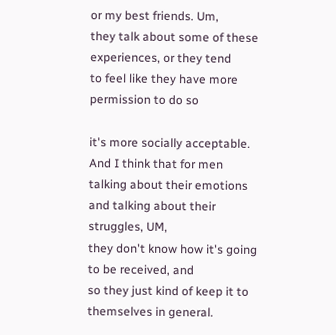or my best friends. Um,
they talk about some of these experiences, or they tend
to feel like they have more permission to do so

it's more socially acceptable. And I think that for men
talking about their emotions and talking about their struggles, UM,
they don't know how it's going to be received, and
so they just kind of keep it to themselves in general.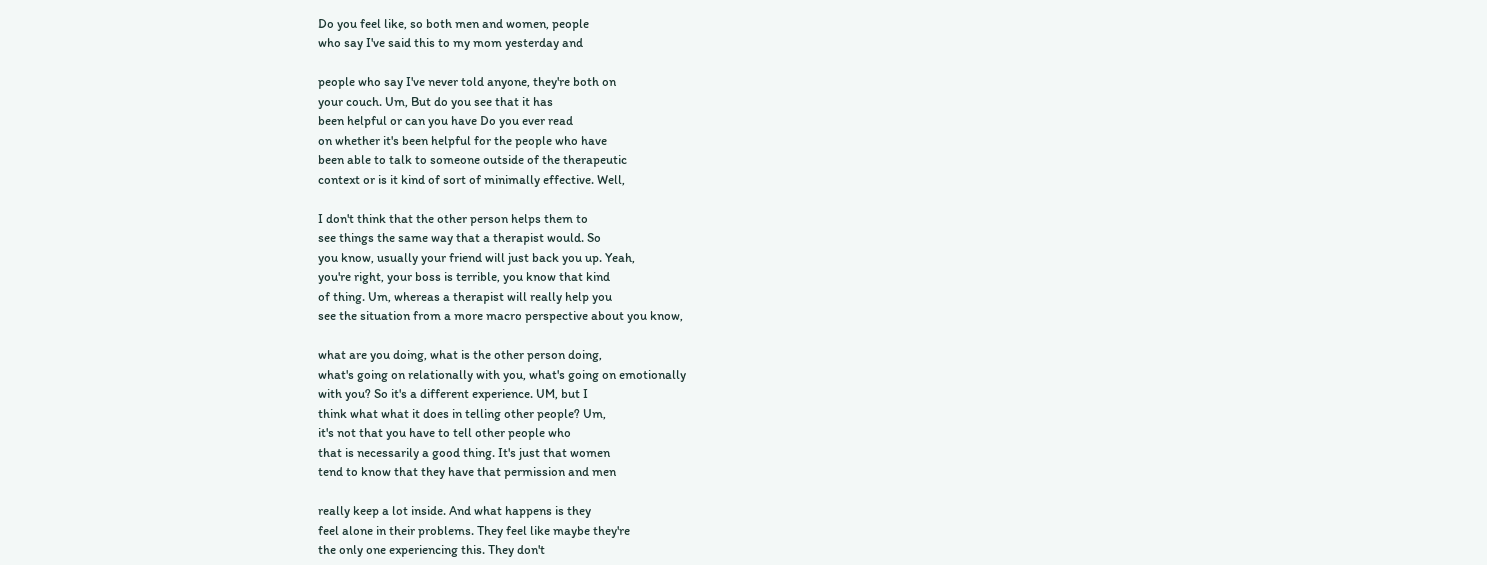Do you feel like, so both men and women, people
who say I've said this to my mom yesterday and

people who say I've never told anyone, they're both on
your couch. Um, But do you see that it has
been helpful or can you have Do you ever read
on whether it's been helpful for the people who have
been able to talk to someone outside of the therapeutic
context or is it kind of sort of minimally effective. Well,

I don't think that the other person helps them to
see things the same way that a therapist would. So
you know, usually your friend will just back you up. Yeah,
you're right, your boss is terrible, you know that kind
of thing. Um, whereas a therapist will really help you
see the situation from a more macro perspective about you know,

what are you doing, what is the other person doing,
what's going on relationally with you, what's going on emotionally
with you? So it's a different experience. UM, but I
think what what it does in telling other people? Um,
it's not that you have to tell other people who
that is necessarily a good thing. It's just that women
tend to know that they have that permission and men

really keep a lot inside. And what happens is they
feel alone in their problems. They feel like maybe they're
the only one experiencing this. They don't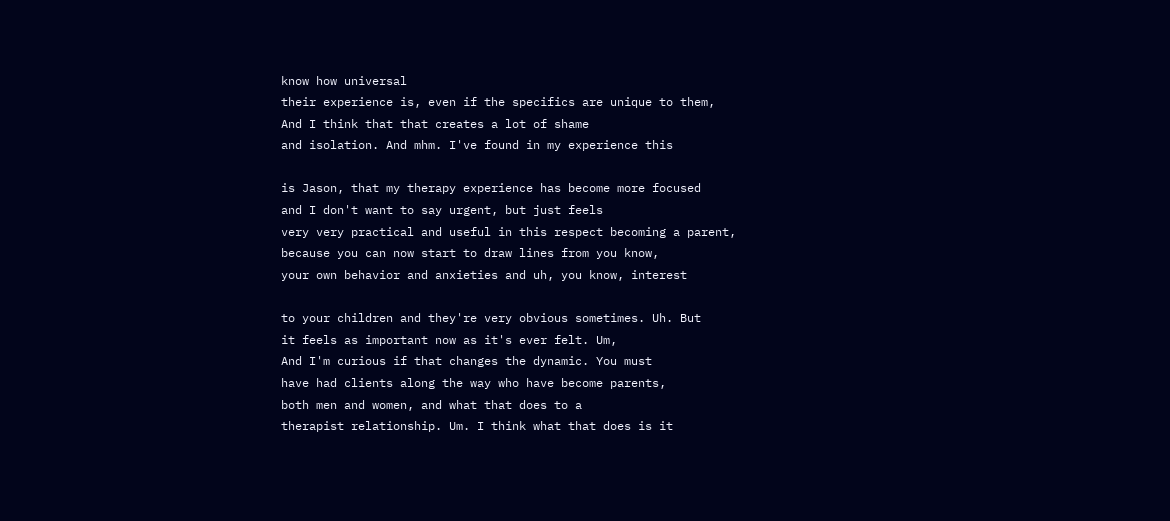know how universal
their experience is, even if the specifics are unique to them,
And I think that that creates a lot of shame
and isolation. And mhm. I've found in my experience this

is Jason, that my therapy experience has become more focused
and I don't want to say urgent, but just feels
very very practical and useful in this respect becoming a parent,
because you can now start to draw lines from you know,
your own behavior and anxieties and uh, you know, interest

to your children and they're very obvious sometimes. Uh. But
it feels as important now as it's ever felt. Um,
And I'm curious if that changes the dynamic. You must
have had clients along the way who have become parents,
both men and women, and what that does to a
therapist relationship. Um. I think what that does is it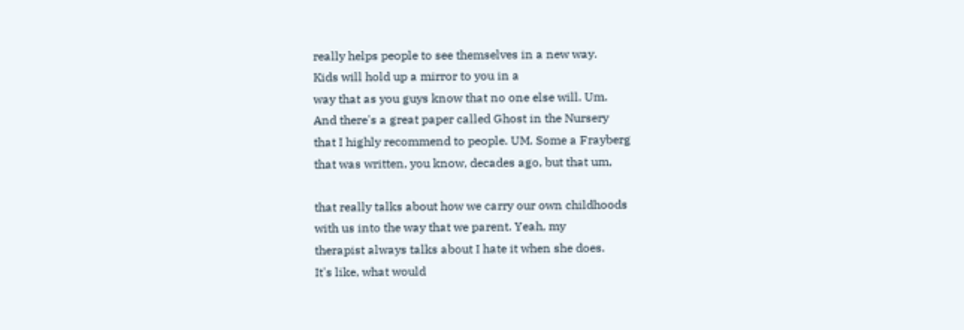really helps people to see themselves in a new way.
Kids will hold up a mirror to you in a
way that as you guys know that no one else will. Um.
And there's a great paper called Ghost in the Nursery
that I highly recommend to people. UM. Some a Frayberg
that was written, you know, decades ago, but that um,

that really talks about how we carry our own childhoods
with us into the way that we parent. Yeah, my
therapist always talks about I hate it when she does.
It's like, what would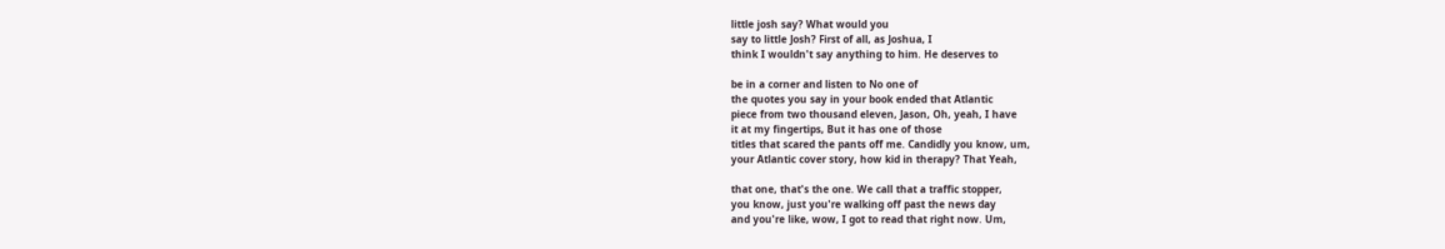little josh say? What would you
say to little Josh? First of all, as Joshua, I
think I wouldn't say anything to him. He deserves to

be in a corner and listen to No one of
the quotes you say in your book ended that Atlantic
piece from two thousand eleven, Jason, Oh, yeah, I have
it at my fingertips, But it has one of those
titles that scared the pants off me. Candidly you know, um,
your Atlantic cover story, how kid in therapy? That Yeah,

that one, that's the one. We call that a traffic stopper,
you know, just you're walking off past the news day
and you're like, wow, I got to read that right now. Um,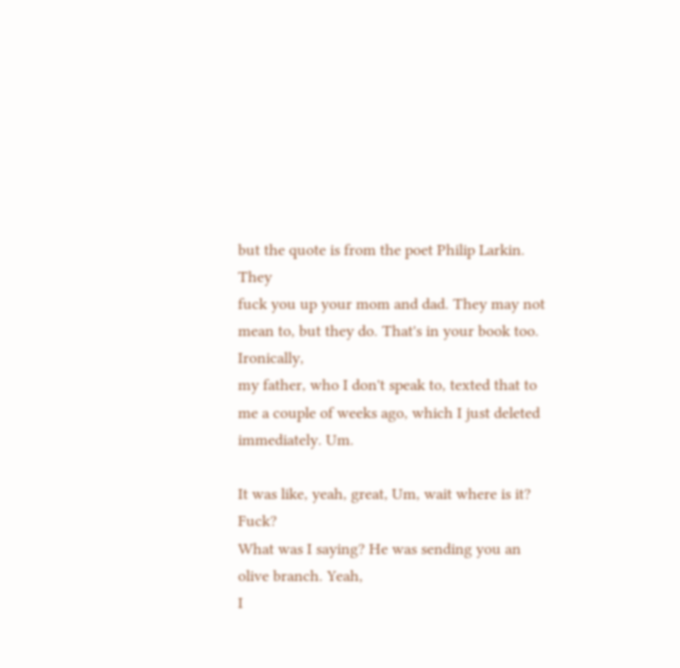but the quote is from the poet Philip Larkin. They
fuck you up your mom and dad. They may not
mean to, but they do. That's in your book too. Ironically,
my father, who I don't speak to, texted that to
me a couple of weeks ago, which I just deleted immediately. Um.

It was like, yeah, great, Um, wait where is it? Fuck?
What was I saying? He was sending you an olive branch. Yeah,
I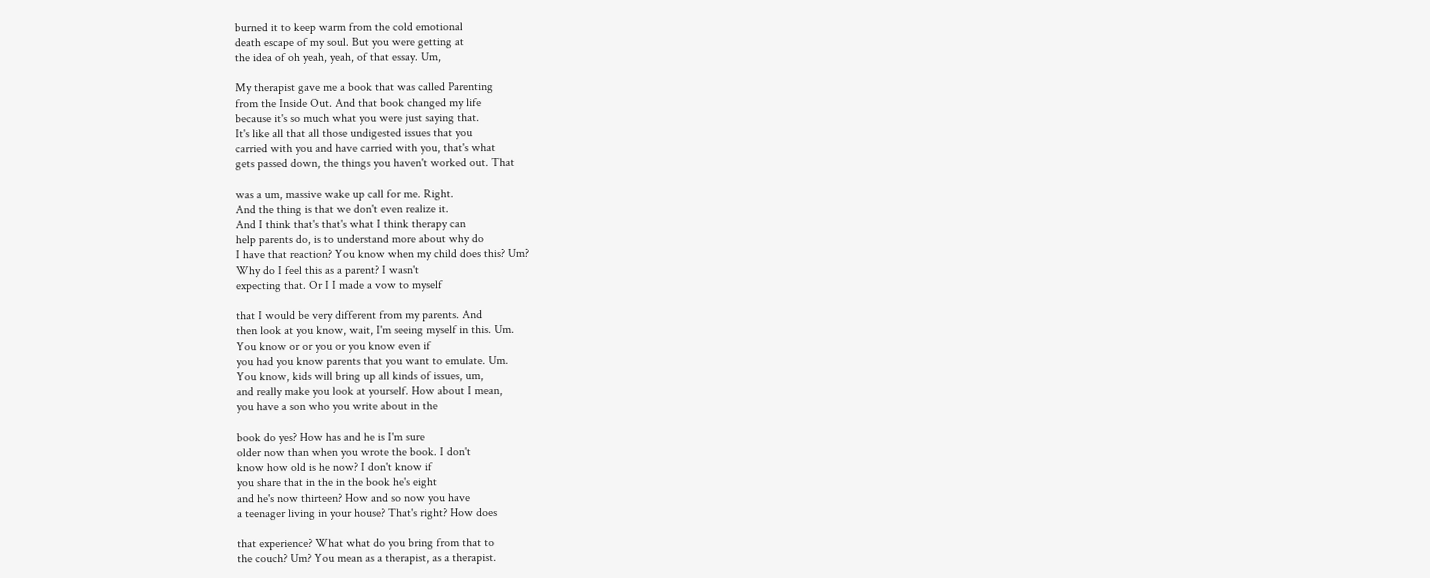burned it to keep warm from the cold emotional
death escape of my soul. But you were getting at
the idea of oh yeah, yeah, of that essay. Um,

My therapist gave me a book that was called Parenting
from the Inside Out. And that book changed my life
because it's so much what you were just saying that.
It's like all that all those undigested issues that you
carried with you and have carried with you, that's what
gets passed down, the things you haven't worked out. That

was a um, massive wake up call for me. Right.
And the thing is that we don't even realize it.
And I think that's that's what I think therapy can
help parents do, is to understand more about why do
I have that reaction? You know when my child does this? Um?
Why do I feel this as a parent? I wasn't
expecting that. Or I I made a vow to myself

that I would be very different from my parents. And
then look at you know, wait, I'm seeing myself in this. Um.
You know or or you or you know even if
you had you know parents that you want to emulate. Um.
You know, kids will bring up all kinds of issues, um,
and really make you look at yourself. How about I mean,
you have a son who you write about in the

book do yes? How has and he is I'm sure
older now than when you wrote the book. I don't
know how old is he now? I don't know if
you share that in the in the book he's eight
and he's now thirteen? How and so now you have
a teenager living in your house? That's right? How does

that experience? What what do you bring from that to
the couch? Um? You mean as a therapist, as a therapist.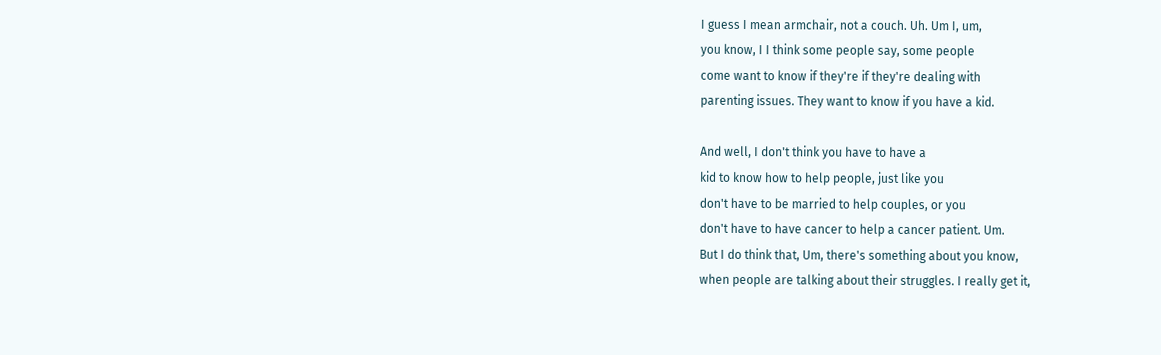I guess I mean armchair, not a couch. Uh. Um I, um,
you know, I I think some people say, some people
come want to know if they're if they're dealing with
parenting issues. They want to know if you have a kid.

And well, I don't think you have to have a
kid to know how to help people, just like you
don't have to be married to help couples, or you
don't have to have cancer to help a cancer patient. Um.
But I do think that, Um, there's something about you know,
when people are talking about their struggles. I really get it,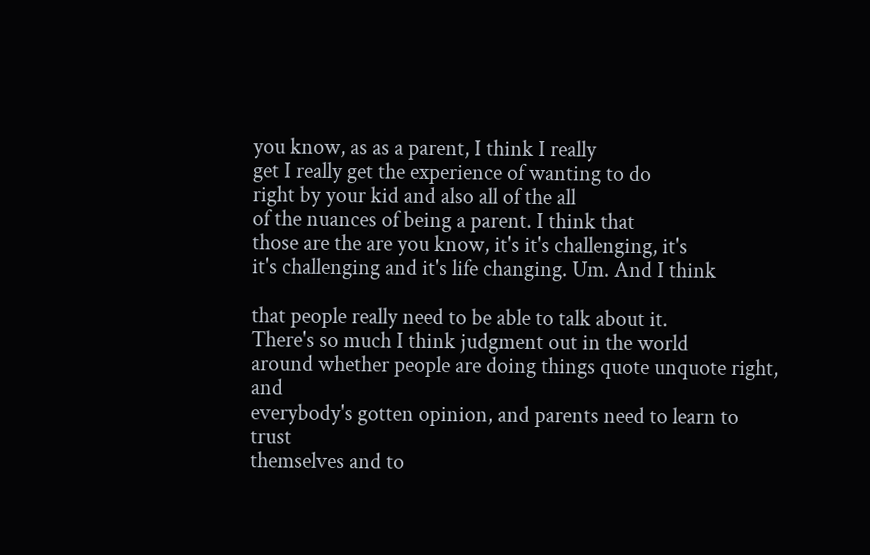you know, as as a parent, I think I really
get I really get the experience of wanting to do
right by your kid and also all of the all
of the nuances of being a parent. I think that
those are the are you know, it's it's challenging, it's
it's challenging and it's life changing. Um. And I think

that people really need to be able to talk about it.
There's so much I think judgment out in the world
around whether people are doing things quote unquote right, and
everybody's gotten opinion, and parents need to learn to trust
themselves and to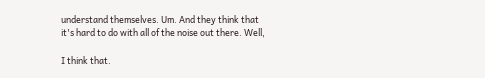understand themselves. Um. And they think that
it's hard to do with all of the noise out there. Well,

I think that.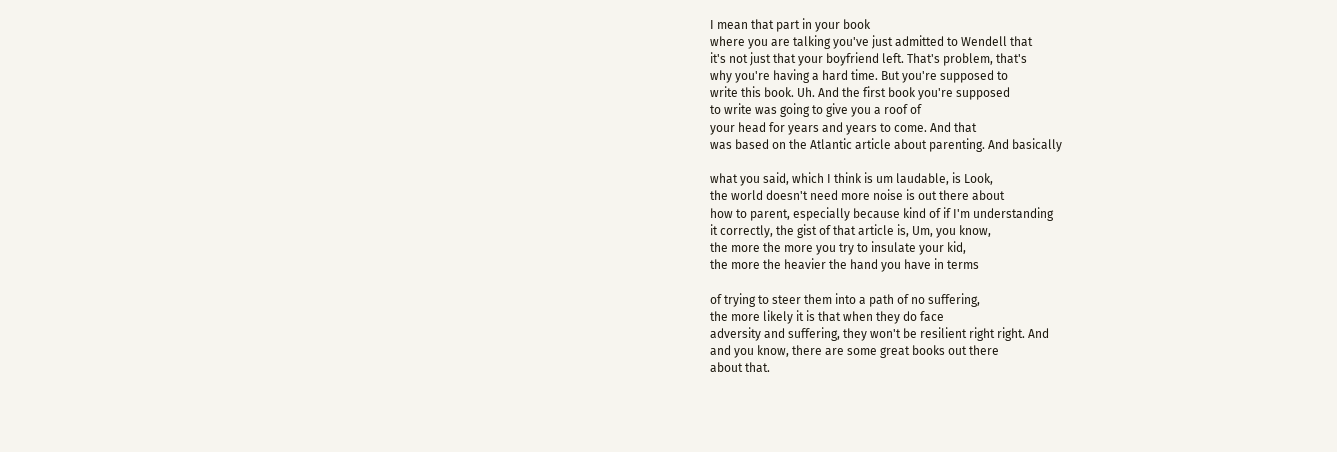I mean that part in your book
where you are talking you've just admitted to Wendell that
it's not just that your boyfriend left. That's problem, that's
why you're having a hard time. But you're supposed to
write this book. Uh. And the first book you're supposed
to write was going to give you a roof of
your head for years and years to come. And that
was based on the Atlantic article about parenting. And basically

what you said, which I think is um laudable, is Look,
the world doesn't need more noise is out there about
how to parent, especially because kind of if I'm understanding
it correctly, the gist of that article is, Um, you know,
the more the more you try to insulate your kid,
the more the heavier the hand you have in terms

of trying to steer them into a path of no suffering,
the more likely it is that when they do face
adversity and suffering, they won't be resilient right right. And
and you know, there are some great books out there
about that.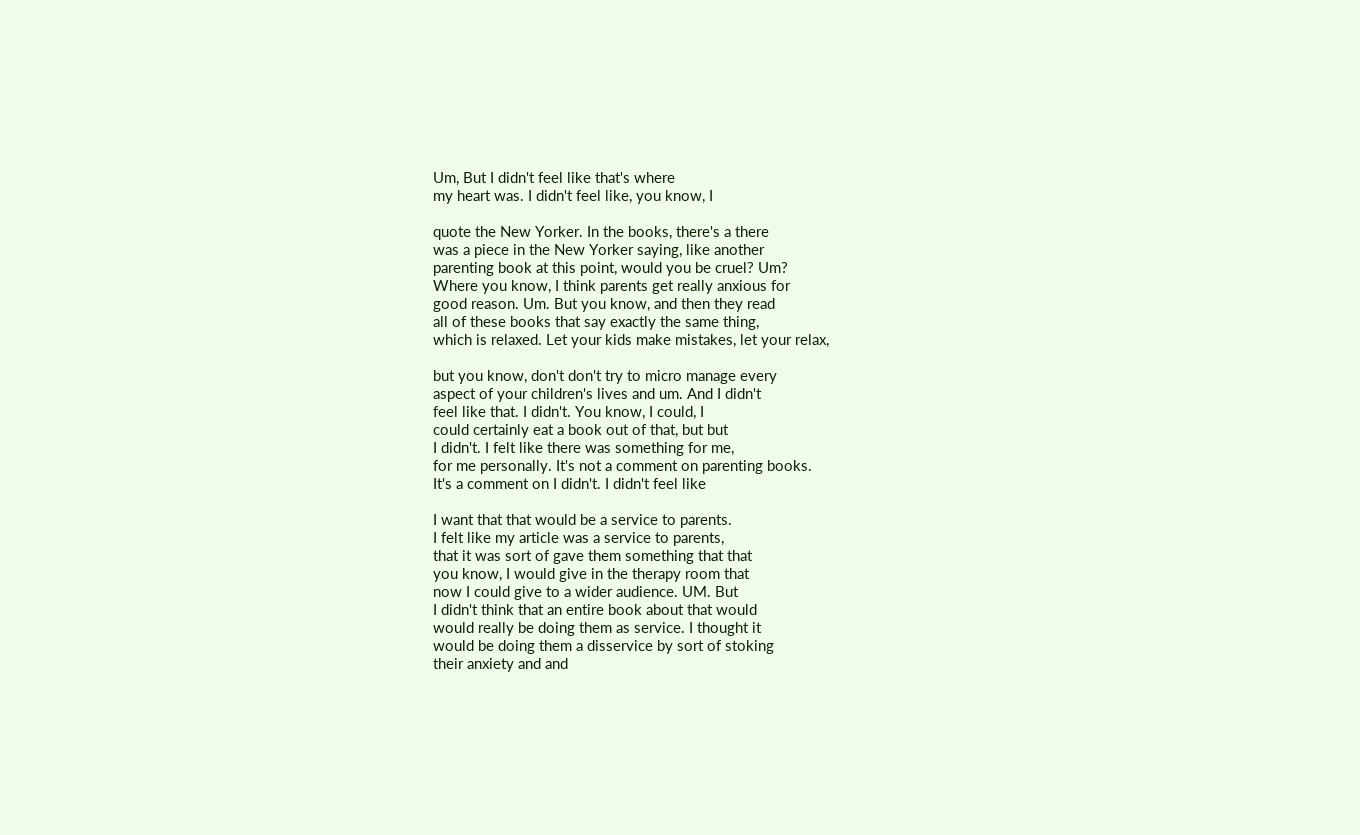Um, But I didn't feel like that's where
my heart was. I didn't feel like, you know, I

quote the New Yorker. In the books, there's a there
was a piece in the New Yorker saying, like another
parenting book at this point, would you be cruel? Um?
Where you know, I think parents get really anxious for
good reason. Um. But you know, and then they read
all of these books that say exactly the same thing,
which is relaxed. Let your kids make mistakes, let your relax,

but you know, don't don't try to micro manage every
aspect of your children's lives and um. And I didn't
feel like that. I didn't. You know, I could, I
could certainly eat a book out of that, but but
I didn't. I felt like there was something for me,
for me personally. It's not a comment on parenting books.
It's a comment on I didn't. I didn't feel like

I want that that would be a service to parents.
I felt like my article was a service to parents,
that it was sort of gave them something that that
you know, I would give in the therapy room that
now I could give to a wider audience. UM. But
I didn't think that an entire book about that would
would really be doing them as service. I thought it
would be doing them a disservice by sort of stoking
their anxiety and and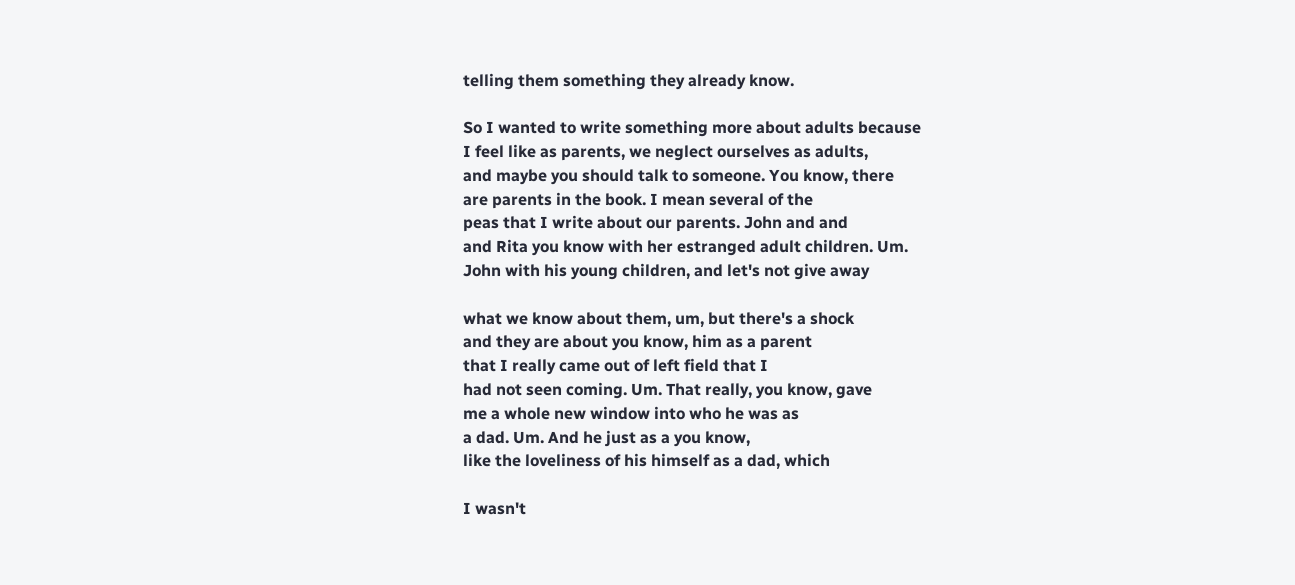telling them something they already know.

So I wanted to write something more about adults because
I feel like as parents, we neglect ourselves as adults,
and maybe you should talk to someone. You know, there
are parents in the book. I mean several of the
peas that I write about our parents. John and and
and Rita you know with her estranged adult children. Um.
John with his young children, and let's not give away

what we know about them, um, but there's a shock
and they are about you know, him as a parent
that I really came out of left field that I
had not seen coming. Um. That really, you know, gave
me a whole new window into who he was as
a dad. Um. And he just as a you know,
like the loveliness of his himself as a dad, which

I wasn't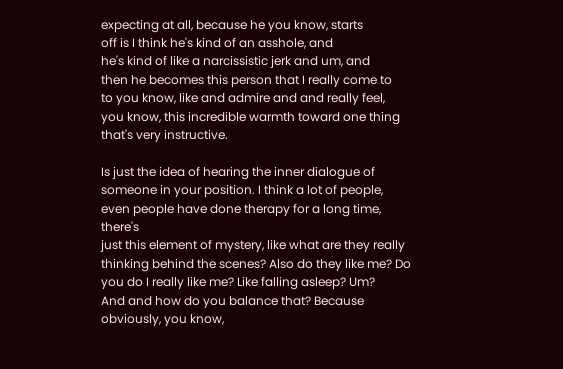expecting at all, because he you know, starts
off is I think he's kind of an asshole, and
he's kind of like a narcissistic jerk and um, and
then he becomes this person that I really come to
to you know, like and admire and and really feel,
you know, this incredible warmth toward one thing that's very instructive.

Is just the idea of hearing the inner dialogue of
someone in your position. I think a lot of people,
even people have done therapy for a long time, there's
just this element of mystery, like what are they really
thinking behind the scenes? Also do they like me? Do
you do I really like me? Like falling asleep? Um?
And and how do you balance that? Because obviously, you know,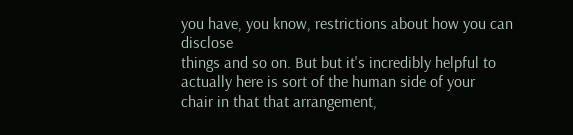you have, you know, restrictions about how you can disclose
things and so on. But but it's incredibly helpful to
actually here is sort of the human side of your
chair in that that arrangement,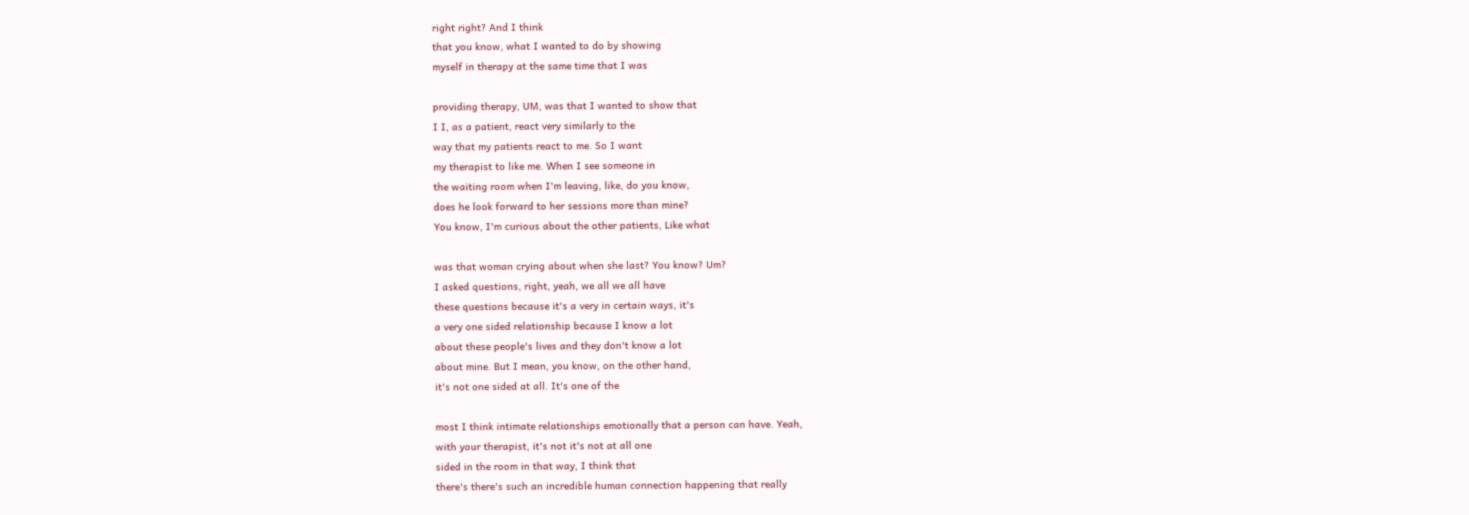right right? And I think
that you know, what I wanted to do by showing
myself in therapy at the same time that I was

providing therapy, UM, was that I wanted to show that
I I, as a patient, react very similarly to the
way that my patients react to me. So I want
my therapist to like me. When I see someone in
the waiting room when I'm leaving, like, do you know,
does he look forward to her sessions more than mine?
You know, I'm curious about the other patients, Like what

was that woman crying about when she last? You know? Um?
I asked questions, right, yeah, we all we all have
these questions because it's a very in certain ways, it's
a very one sided relationship because I know a lot
about these people's lives and they don't know a lot
about mine. But I mean, you know, on the other hand,
it's not one sided at all. It's one of the

most I think intimate relationships emotionally that a person can have. Yeah,
with your therapist, it's not it's not at all one
sided in the room in that way, I think that
there's there's such an incredible human connection happening that really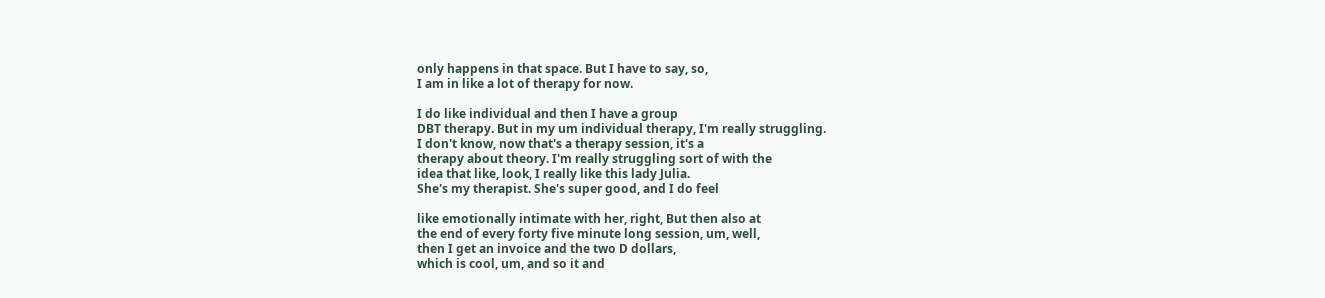only happens in that space. But I have to say, so,
I am in like a lot of therapy for now.

I do like individual and then I have a group
DBT therapy. But in my um individual therapy, I'm really struggling.
I don't know, now that's a therapy session, it's a
therapy about theory. I'm really struggling sort of with the
idea that like, look, I really like this lady Julia.
She's my therapist. She's super good, and I do feel

like emotionally intimate with her, right, But then also at
the end of every forty five minute long session, um, well,
then I get an invoice and the two D dollars,
which is cool, um, and so it and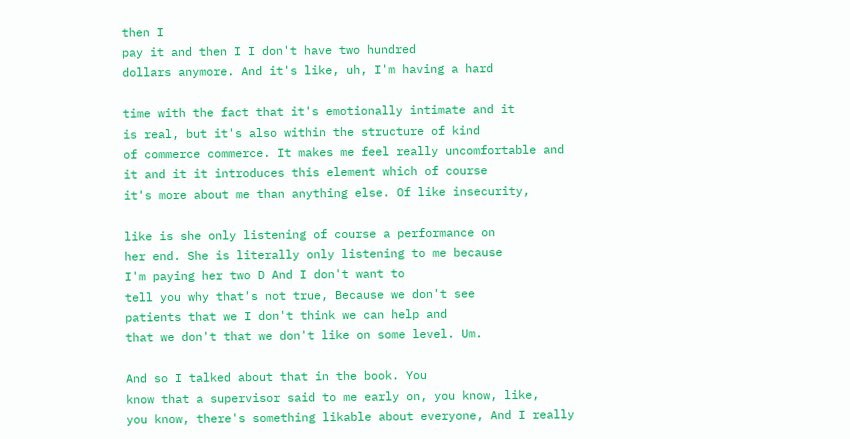then I
pay it and then I I don't have two hundred
dollars anymore. And it's like, uh, I'm having a hard

time with the fact that it's emotionally intimate and it
is real, but it's also within the structure of kind
of commerce commerce. It makes me feel really uncomfortable and
it and it it introduces this element which of course
it's more about me than anything else. Of like insecurity,

like is she only listening of course a performance on
her end. She is literally only listening to me because
I'm paying her two D And I don't want to
tell you why that's not true, Because we don't see
patients that we I don't think we can help and
that we don't that we don't like on some level. Um.

And so I talked about that in the book. You
know that a supervisor said to me early on, you know, like,
you know, there's something likable about everyone, And I really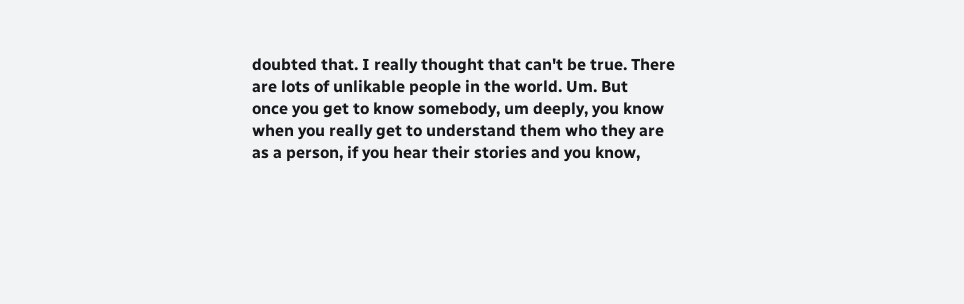doubted that. I really thought that can't be true. There
are lots of unlikable people in the world. Um. But
once you get to know somebody, um deeply, you know
when you really get to understand them who they are
as a person, if you hear their stories and you know,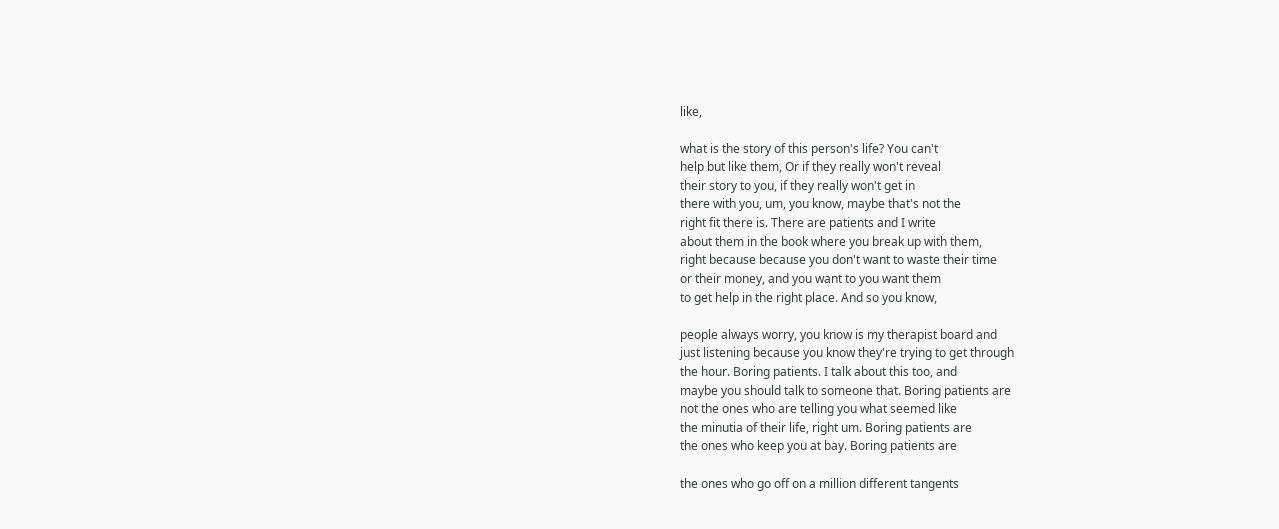like,

what is the story of this person's life? You can't
help but like them, Or if they really won't reveal
their story to you, if they really won't get in
there with you, um, you know, maybe that's not the
right fit there is. There are patients and I write
about them in the book where you break up with them,
right because because you don't want to waste their time
or their money, and you want to you want them
to get help in the right place. And so you know,

people always worry, you know is my therapist board and
just listening because you know they're trying to get through
the hour. Boring patients. I talk about this too, and
maybe you should talk to someone that. Boring patients are
not the ones who are telling you what seemed like
the minutia of their life, right um. Boring patients are
the ones who keep you at bay. Boring patients are

the ones who go off on a million different tangents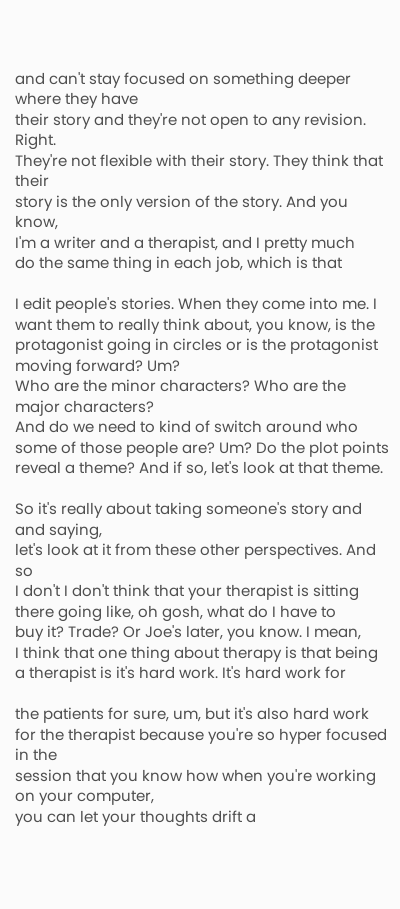and can't stay focused on something deeper where they have
their story and they're not open to any revision. Right.
They're not flexible with their story. They think that their
story is the only version of the story. And you know,
I'm a writer and a therapist, and I pretty much
do the same thing in each job, which is that

I edit people's stories. When they come into me. I
want them to really think about, you know, is the
protagonist going in circles or is the protagonist moving forward? Um?
Who are the minor characters? Who are the major characters?
And do we need to kind of switch around who
some of those people are? Um? Do the plot points
reveal a theme? And if so, let's look at that theme.

So it's really about taking someone's story and and saying,
let's look at it from these other perspectives. And so
I don't I don't think that your therapist is sitting
there going like, oh gosh, what do I have to
buy it? Trade? Or Joe's later, you know. I mean,
I think that one thing about therapy is that being
a therapist is it's hard work. It's hard work for

the patients for sure, um, but it's also hard work
for the therapist because you're so hyper focused in the
session that you know how when you're working on your computer,
you can let your thoughts drift a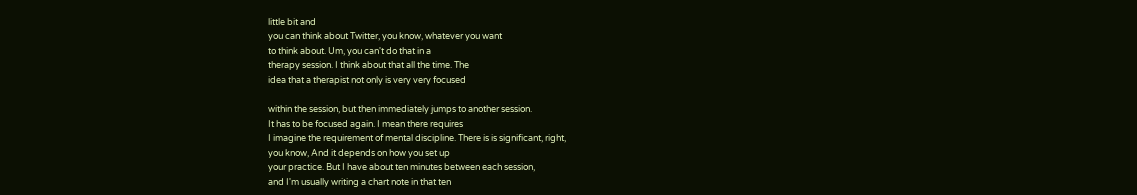little bit and
you can think about Twitter, you know, whatever you want
to think about. Um, you can't do that in a
therapy session. I think about that all the time. The
idea that a therapist not only is very very focused

within the session, but then immediately jumps to another session.
It has to be focused again. I mean there requires
I imagine the requirement of mental discipline. There is is significant, right,
you know, And it depends on how you set up
your practice. But I have about ten minutes between each session,
and I'm usually writing a chart note in that ten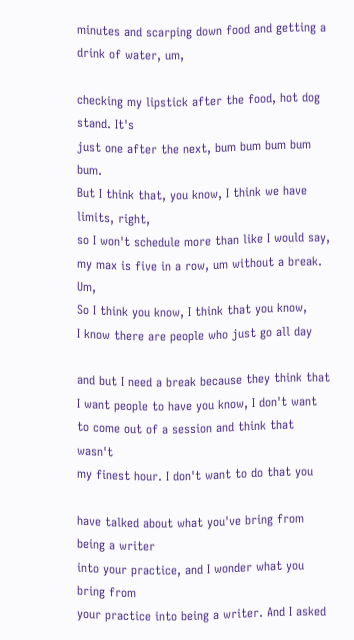minutes and scarping down food and getting a drink of water, um,

checking my lipstick after the food, hot dog stand. It's
just one after the next, bum bum bum bum bum.
But I think that, you know, I think we have limits, right,
so I won't schedule more than like I would say,
my max is five in a row, um without a break. Um,
So I think you know, I think that you know,
I know there are people who just go all day

and but I need a break because they think that
I want people to have you know, I don't want
to come out of a session and think that wasn't
my finest hour. I don't want to do that you

have talked about what you've bring from being a writer
into your practice, and I wonder what you bring from
your practice into being a writer. And I asked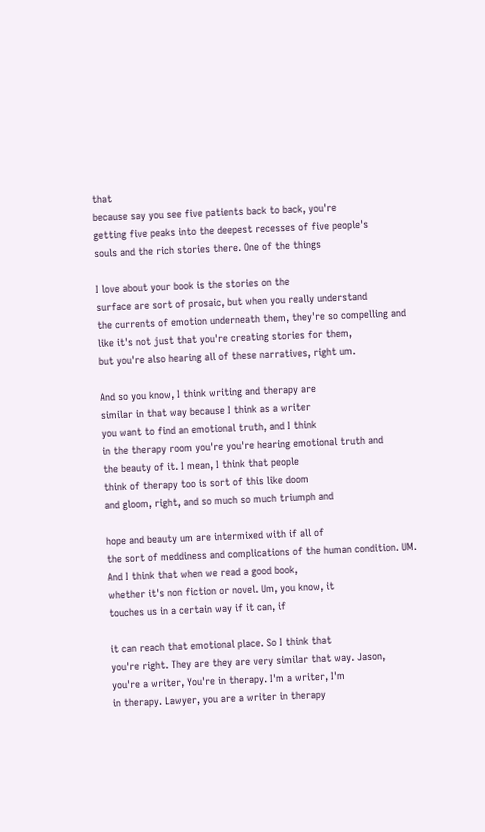that
because say you see five patients back to back, you're
getting five peaks into the deepest recesses of five people's
souls and the rich stories there. One of the things

I love about your book is the stories on the
surface are sort of prosaic, but when you really understand
the currents of emotion underneath them, they're so compelling and
like it's not just that you're creating stories for them,
but you're also hearing all of these narratives, right um.

And so you know, I think writing and therapy are
similar in that way because I think as a writer
you want to find an emotional truth, and I think
in the therapy room you're you're hearing emotional truth and
the beauty of it. I mean, I think that people
think of therapy too is sort of this like doom
and gloom, right, and so much so much triumph and

hope and beauty um are intermixed with if all of
the sort of meddiness and complications of the human condition. UM.
And I think that when we read a good book,
whether it's non fiction or novel. Um, you know, it
touches us in a certain way if it can, if

it can reach that emotional place. So I think that
you're right. They are they are very similar that way. Jason,
you're a writer, You're in therapy. I'm a writer, I'm
in therapy. Lawyer, you are a writer in therapy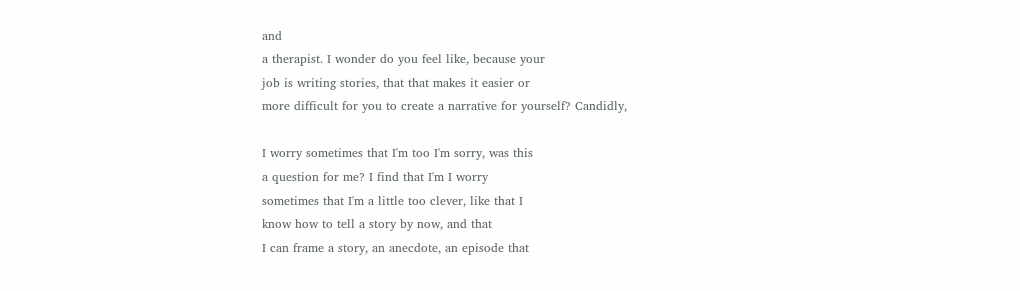and
a therapist. I wonder do you feel like, because your
job is writing stories, that that makes it easier or
more difficult for you to create a narrative for yourself? Candidly,

I worry sometimes that I'm too I'm sorry, was this
a question for me? I find that I'm I worry
sometimes that I'm a little too clever, like that I
know how to tell a story by now, and that
I can frame a story, an anecdote, an episode that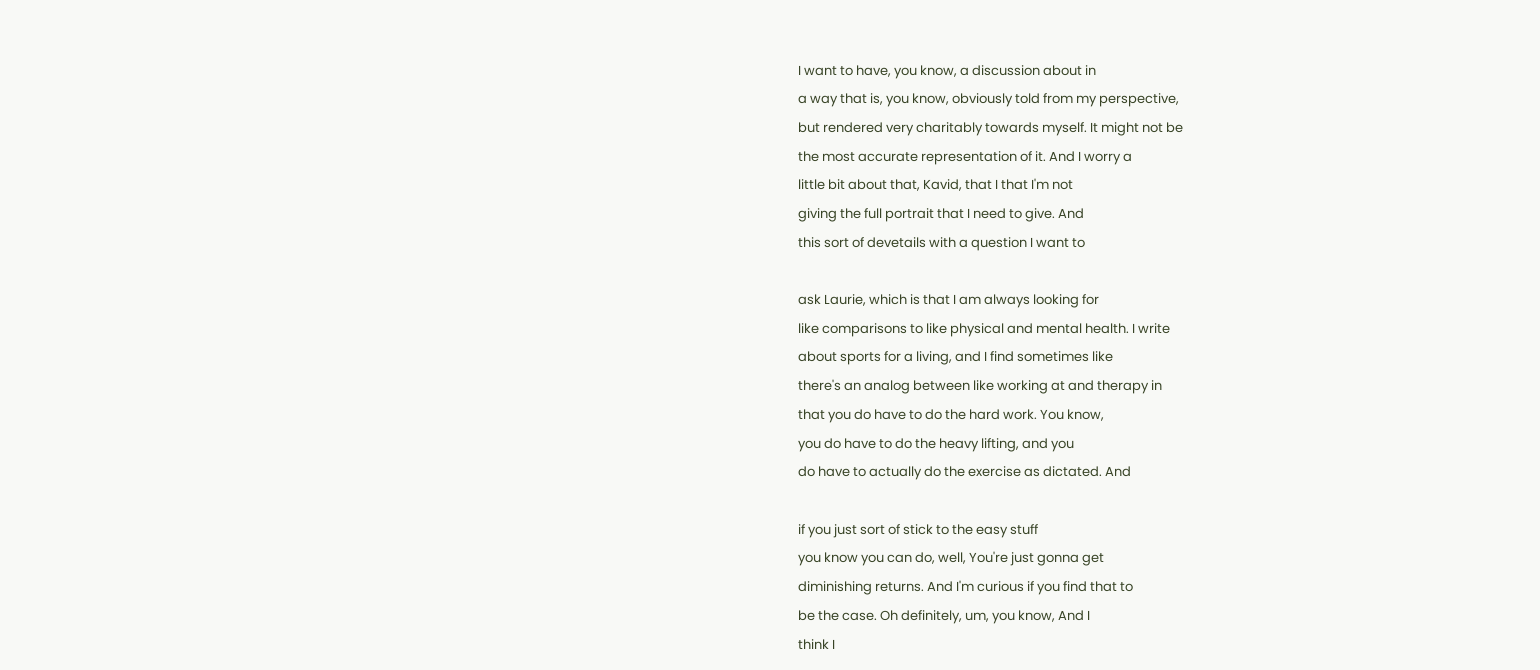I want to have, you know, a discussion about in
a way that is, you know, obviously told from my perspective,
but rendered very charitably towards myself. It might not be
the most accurate representation of it. And I worry a
little bit about that, Kavid, that I that I'm not
giving the full portrait that I need to give. And
this sort of devetails with a question I want to

ask Laurie, which is that I am always looking for
like comparisons to like physical and mental health. I write
about sports for a living, and I find sometimes like
there's an analog between like working at and therapy in
that you do have to do the hard work. You know,
you do have to do the heavy lifting, and you
do have to actually do the exercise as dictated. And

if you just sort of stick to the easy stuff
you know you can do, well, You're just gonna get
diminishing returns. And I'm curious if you find that to
be the case. Oh definitely, um, you know, And I
think I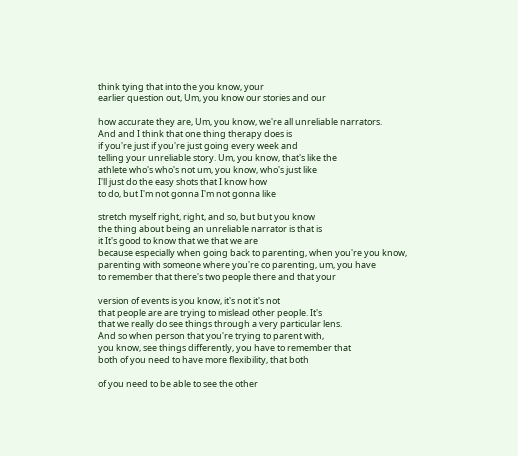think tying that into the you know, your
earlier question out, Um, you know our stories and our

how accurate they are, Um, you know, we're all unreliable narrators.
And and I think that one thing therapy does is
if you're just if you're just going every week and
telling your unreliable story. Um, you know, that's like the
athlete who's who's not um, you know, who's just like
I'll just do the easy shots that I know how
to do, but I'm not gonna I'm not gonna like

stretch myself right, right, and so, but but you know
the thing about being an unreliable narrator is that is
it It's good to know that we that we are
because especially when going back to parenting, when you're you know,
parenting with someone where you're co parenting, um, you have
to remember that there's two people there and that your

version of events is you know, it's not it's not
that people are are trying to mislead other people. It's
that we really do see things through a very particular lens.
And so when person that you're trying to parent with,
you know, see things differently, you have to remember that
both of you need to have more flexibility, that both

of you need to be able to see the other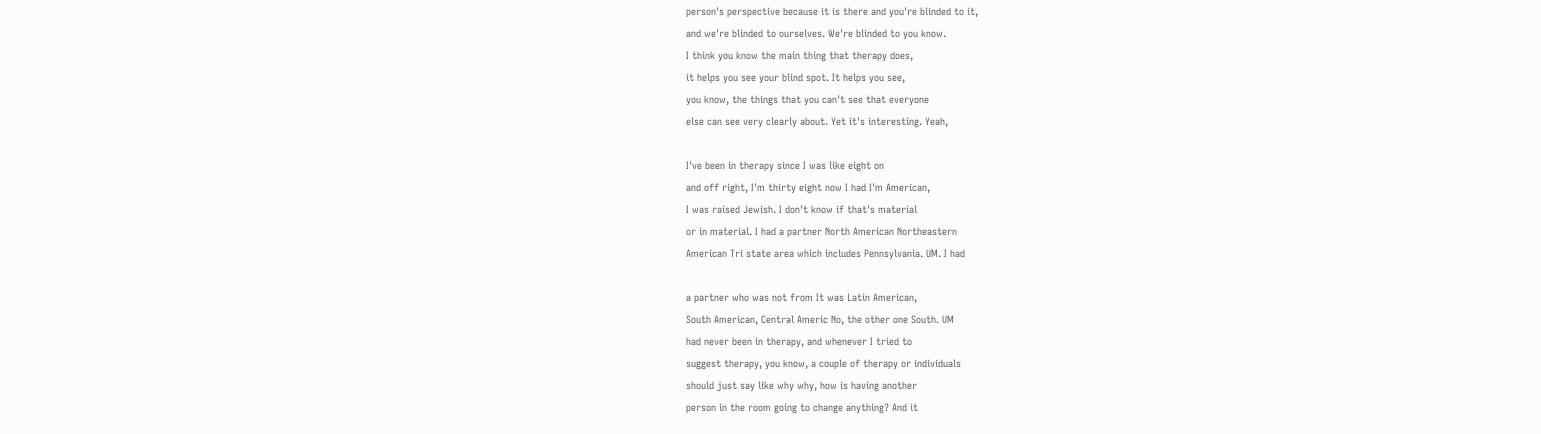person's perspective because it is there and you're blinded to it,
and we're blinded to ourselves. We're blinded to you know.
I think you know the main thing that therapy does,
it helps you see your blind spot. It helps you see,
you know, the things that you can't see that everyone
else can see very clearly about. Yet it's interesting. Yeah,

I've been in therapy since I was like eight on
and off right, I'm thirty eight now I had I'm American,
I was raised Jewish. I don't know if that's material
or in material. I had a partner North American Northeastern
American Tri state area which includes Pennsylvania. UM. I had

a partner who was not from It was Latin American,
South American, Central Americ No, the other one South. UM
had never been in therapy, and whenever I tried to
suggest therapy, you know, a couple of therapy or individuals
should just say like why why, how is having another
person in the room going to change anything? And it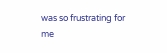was so frustrating for me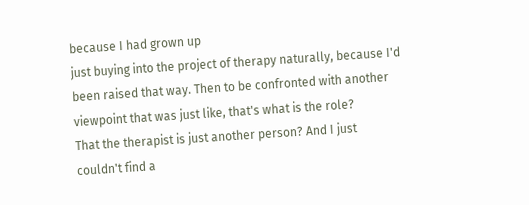because I had grown up
just buying into the project of therapy naturally, because I'd
been raised that way. Then to be confronted with another
viewpoint that was just like, that's what is the role?
That the therapist is just another person? And I just
couldn't find a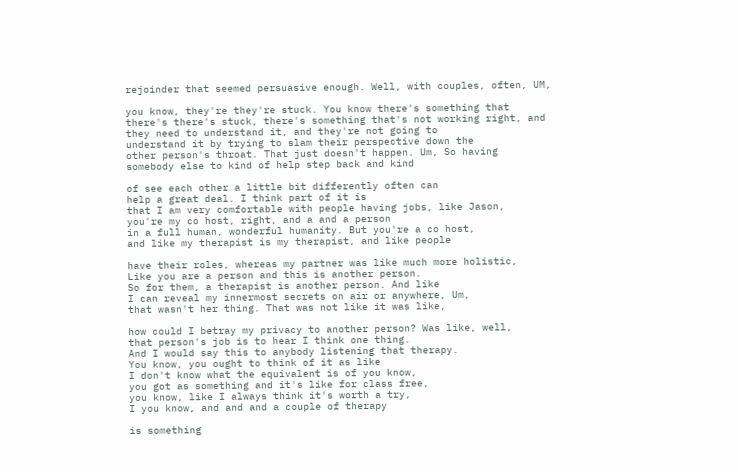rejoinder that seemed persuasive enough. Well, with couples, often, UM,

you know, they're they're stuck. You know there's something that
there's there's stuck, there's something that's not working right, and
they need to understand it, and they're not going to
understand it by trying to slam their perspective down the
other person's throat. That just doesn't happen. Um, So having
somebody else to kind of help step back and kind

of see each other a little bit differently often can
help a great deal. I think part of it is
that I am very comfortable with people having jobs, like Jason,
you're my co host, right, and a and a person
in a full human, wonderful humanity. But you're a co host,
and like my therapist is my therapist, and like people

have their roles, whereas my partner was like much more holistic,
Like you are a person and this is another person.
So for them, a therapist is another person. And like
I can reveal my innermost secrets on air or anywhere, Um,
that wasn't her thing. That was not like it was like,

how could I betray my privacy to another person? Was like, well,
that person's job is to hear I think one thing.
And I would say this to anybody listening that therapy.
You know, you ought to think of it as like
I don't know what the equivalent is of you know,
you got as something and it's like for class free,
you know, like I always think it's worth a try,
I you know, and and and a couple of therapy

is something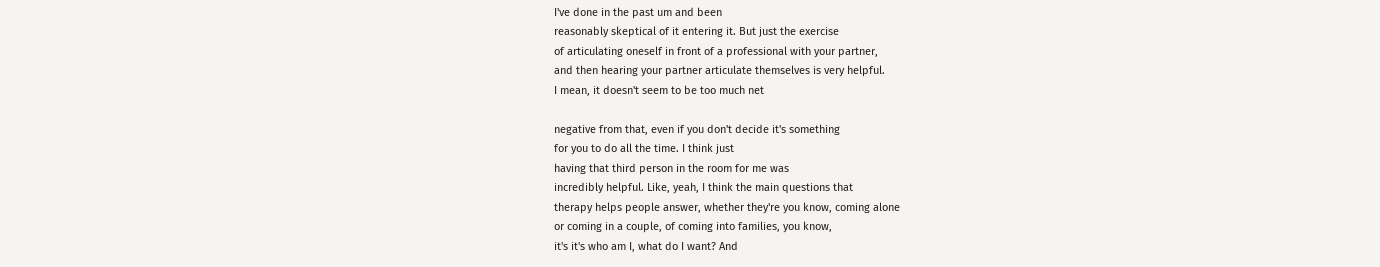I've done in the past um and been
reasonably skeptical of it entering it. But just the exercise
of articulating oneself in front of a professional with your partner,
and then hearing your partner articulate themselves is very helpful.
I mean, it doesn't seem to be too much net

negative from that, even if you don't decide it's something
for you to do all the time. I think just
having that third person in the room for me was
incredibly helpful. Like, yeah, I think the main questions that
therapy helps people answer, whether they're you know, coming alone
or coming in a couple, of coming into families, you know,
it's it's who am I, what do I want? And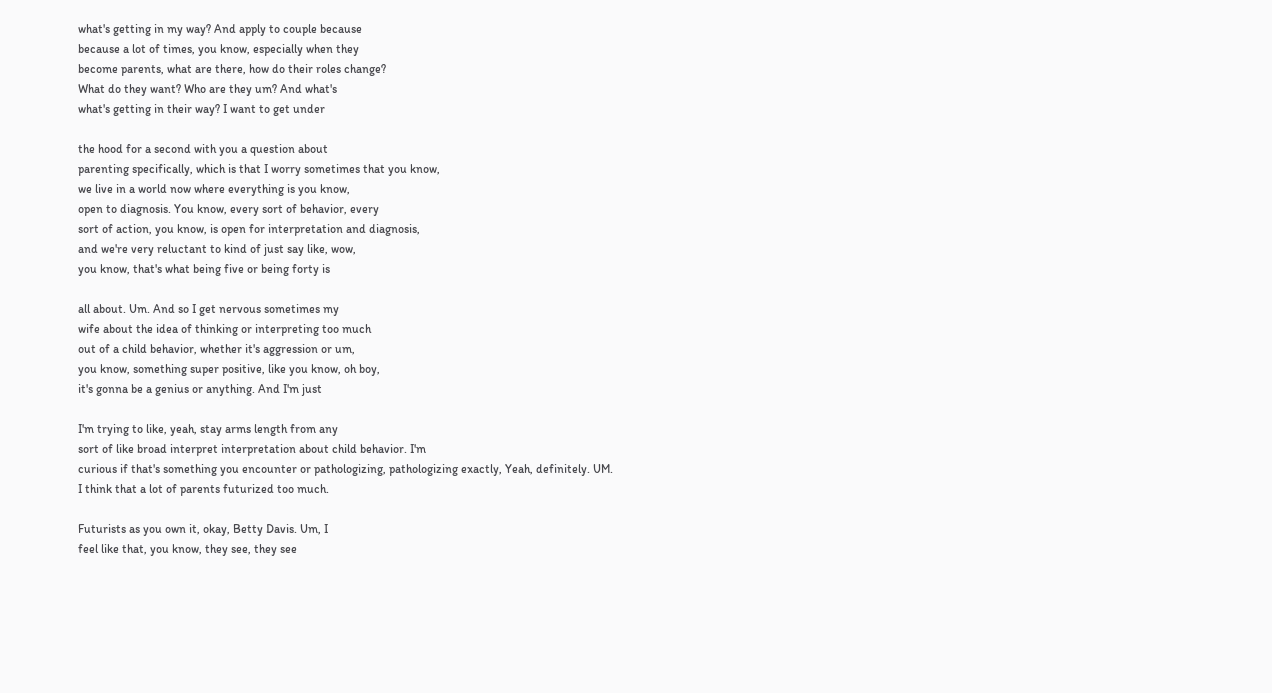what's getting in my way? And apply to couple because
because a lot of times, you know, especially when they
become parents, what are there, how do their roles change?
What do they want? Who are they um? And what's
what's getting in their way? I want to get under

the hood for a second with you a question about
parenting specifically, which is that I worry sometimes that you know,
we live in a world now where everything is you know,
open to diagnosis. You know, every sort of behavior, every
sort of action, you know, is open for interpretation and diagnosis,
and we're very reluctant to kind of just say like, wow,
you know, that's what being five or being forty is

all about. Um. And so I get nervous sometimes my
wife about the idea of thinking or interpreting too much
out of a child behavior, whether it's aggression or um,
you know, something super positive, like you know, oh boy,
it's gonna be a genius or anything. And I'm just

I'm trying to like, yeah, stay arms length from any
sort of like broad interpret interpretation about child behavior. I'm
curious if that's something you encounter or pathologizing, pathologizing exactly, Yeah, definitely. UM.
I think that a lot of parents futurized too much.

Futurists as you own it, okay, Betty Davis. Um, I
feel like that, you know, they see, they see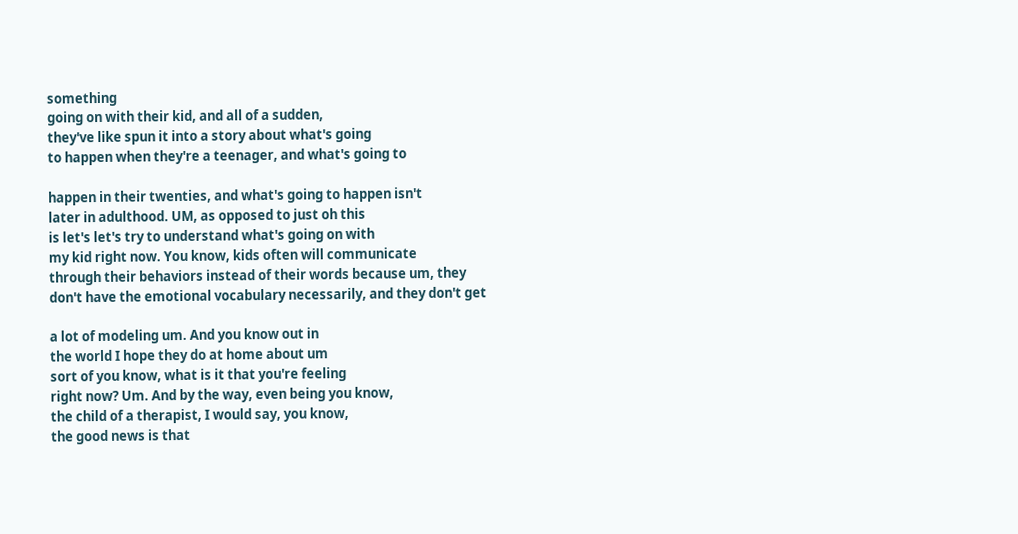something
going on with their kid, and all of a sudden,
they've like spun it into a story about what's going
to happen when they're a teenager, and what's going to

happen in their twenties, and what's going to happen isn't
later in adulthood. UM, as opposed to just oh this
is let's let's try to understand what's going on with
my kid right now. You know, kids often will communicate
through their behaviors instead of their words because um, they
don't have the emotional vocabulary necessarily, and they don't get

a lot of modeling um. And you know out in
the world I hope they do at home about um
sort of you know, what is it that you're feeling
right now? Um. And by the way, even being you know,
the child of a therapist, I would say, you know,
the good news is that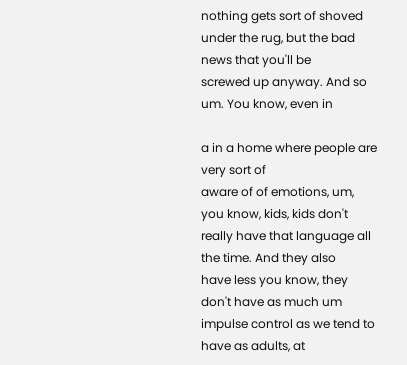nothing gets sort of shoved
under the rug, but the bad news that you'll be
screwed up anyway. And so um. You know, even in

a in a home where people are very sort of
aware of of emotions, um, you know, kids, kids don't
really have that language all the time. And they also
have less you know, they don't have as much um
impulse control as we tend to have as adults, at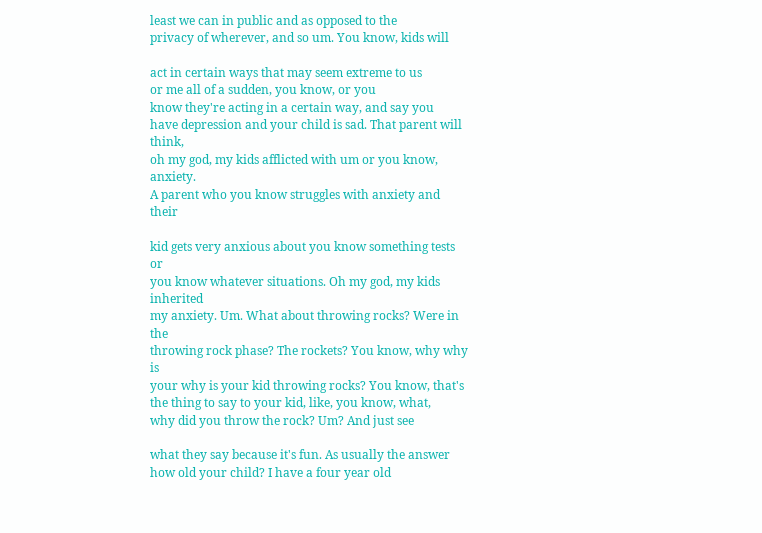least we can in public and as opposed to the
privacy of wherever, and so um. You know, kids will

act in certain ways that may seem extreme to us
or me all of a sudden, you know, or you
know they're acting in a certain way, and say you
have depression and your child is sad. That parent will think,
oh my god, my kids afflicted with um or you know, anxiety.
A parent who you know struggles with anxiety and their

kid gets very anxious about you know something tests or
you know whatever situations. Oh my god, my kids inherited
my anxiety. Um. What about throwing rocks? Were in the
throwing rock phase? The rockets? You know, why why is
your why is your kid throwing rocks? You know, that's
the thing to say to your kid, like, you know, what,
why did you throw the rock? Um? And just see

what they say because it's fun. As usually the answer
how old your child? I have a four year old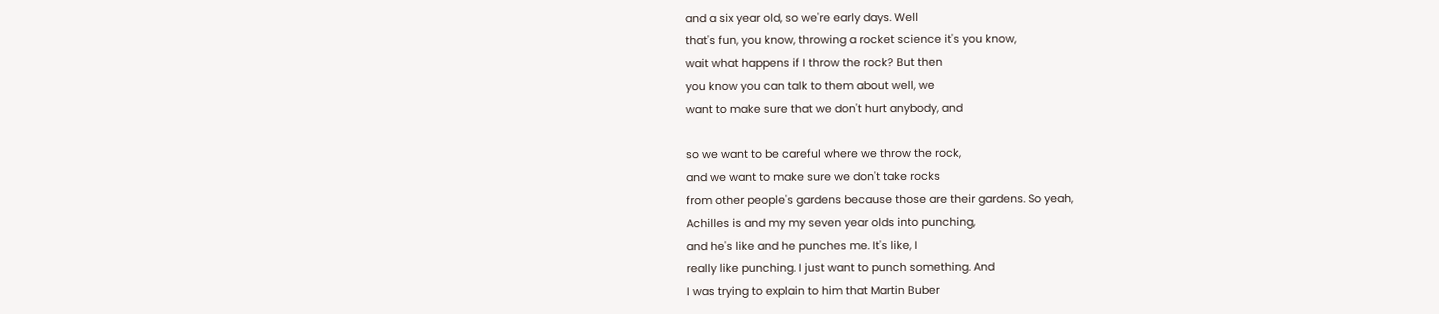and a six year old, so we're early days. Well
that's fun, you know, throwing a rocket science it's you know,
wait what happens if I throw the rock? But then
you know you can talk to them about well, we
want to make sure that we don't hurt anybody, and

so we want to be careful where we throw the rock,
and we want to make sure we don't take rocks
from other people's gardens because those are their gardens. So yeah,
Achilles is and my my seven year olds into punching,
and he's like and he punches me. It's like, I
really like punching. I just want to punch something. And
I was trying to explain to him that Martin Buber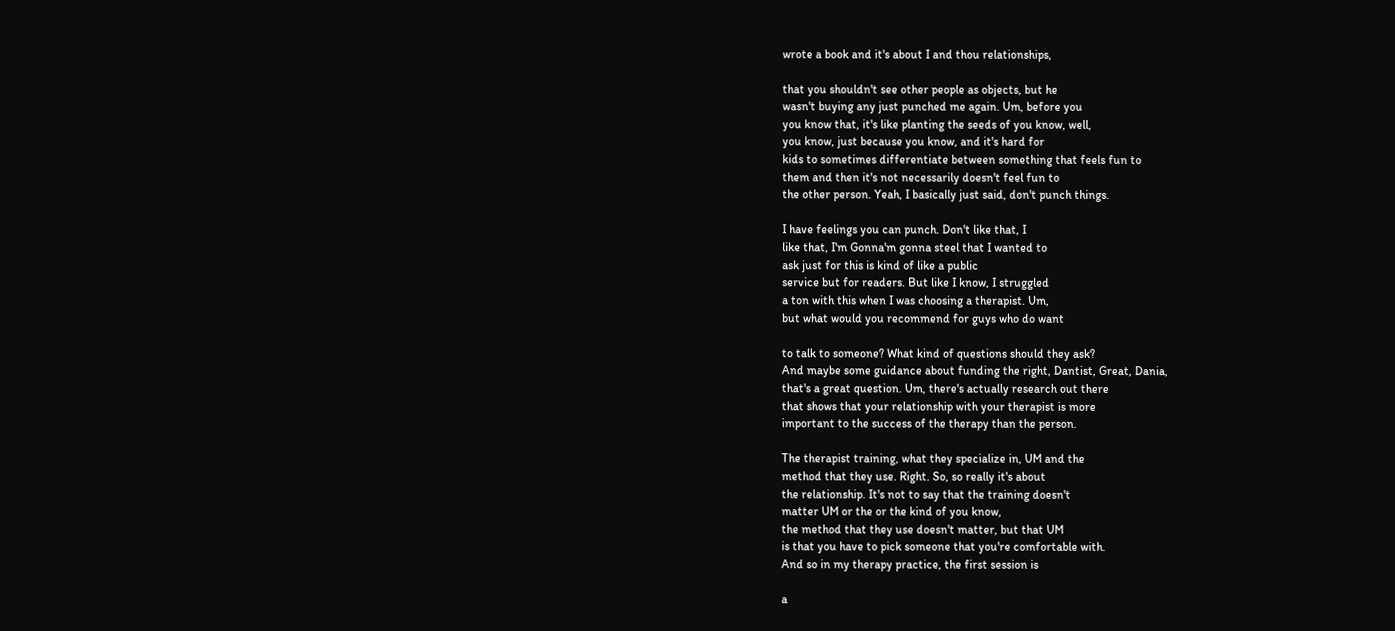wrote a book and it's about I and thou relationships,

that you shouldn't see other people as objects, but he
wasn't buying any just punched me again. Um, before you
you know that, it's like planting the seeds of you know, well,
you know, just because you know, and it's hard for
kids to sometimes differentiate between something that feels fun to
them and then it's not necessarily doesn't feel fun to
the other person. Yeah, I basically just said, don't punch things.

I have feelings you can punch. Don't like that, I
like that, I'm Gonna'm gonna steel that I wanted to
ask just for this is kind of like a public
service but for readers. But like I know, I struggled
a ton with this when I was choosing a therapist. Um,
but what would you recommend for guys who do want

to talk to someone? What kind of questions should they ask?
And maybe some guidance about funding the right, Dantist, Great, Dania,
that's a great question. Um, there's actually research out there
that shows that your relationship with your therapist is more
important to the success of the therapy than the person.

The therapist training, what they specialize in, UM and the
method that they use. Right. So, so really it's about
the relationship. It's not to say that the training doesn't
matter UM or the or the kind of you know,
the method that they use doesn't matter, but that UM
is that you have to pick someone that you're comfortable with.
And so in my therapy practice, the first session is

a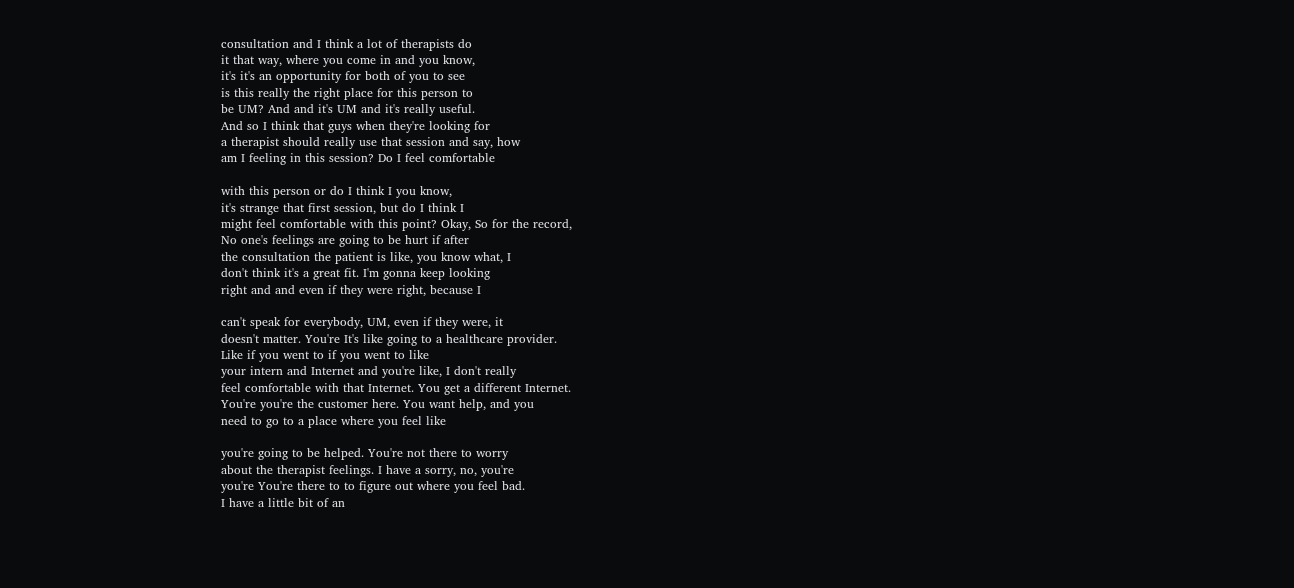consultation and I think a lot of therapists do
it that way, where you come in and you know,
it's it's an opportunity for both of you to see
is this really the right place for this person to
be UM? And and it's UM and it's really useful.
And so I think that guys when they're looking for
a therapist should really use that session and say, how
am I feeling in this session? Do I feel comfortable

with this person or do I think I you know,
it's strange that first session, but do I think I
might feel comfortable with this point? Okay, So for the record,
No one's feelings are going to be hurt if after
the consultation the patient is like, you know what, I
don't think it's a great fit. I'm gonna keep looking
right and and even if they were right, because I

can't speak for everybody, UM, even if they were, it
doesn't matter. You're It's like going to a healthcare provider.
Like if you went to if you went to like
your intern and Internet and you're like, I don't really
feel comfortable with that Internet. You get a different Internet.
You're you're the customer here. You want help, and you
need to go to a place where you feel like

you're going to be helped. You're not there to worry
about the therapist feelings. I have a sorry, no, you're
you're You're there to to figure out where you feel bad.
I have a little bit of an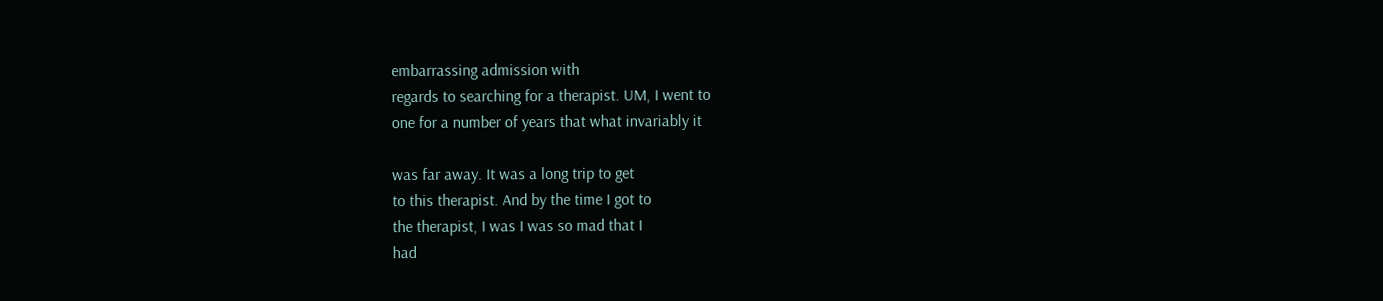embarrassing admission with
regards to searching for a therapist. UM, I went to
one for a number of years that what invariably it

was far away. It was a long trip to get
to this therapist. And by the time I got to
the therapist, I was I was so mad that I
had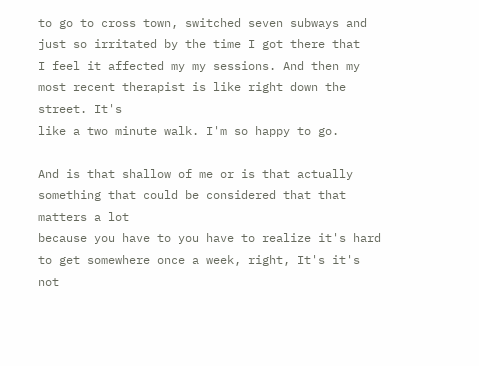to go to cross town, switched seven subways and
just so irritated by the time I got there that
I feel it affected my my sessions. And then my
most recent therapist is like right down the street. It's
like a two minute walk. I'm so happy to go.

And is that shallow of me or is that actually
something that could be considered that that matters a lot
because you have to you have to realize it's hard
to get somewhere once a week, right, It's it's not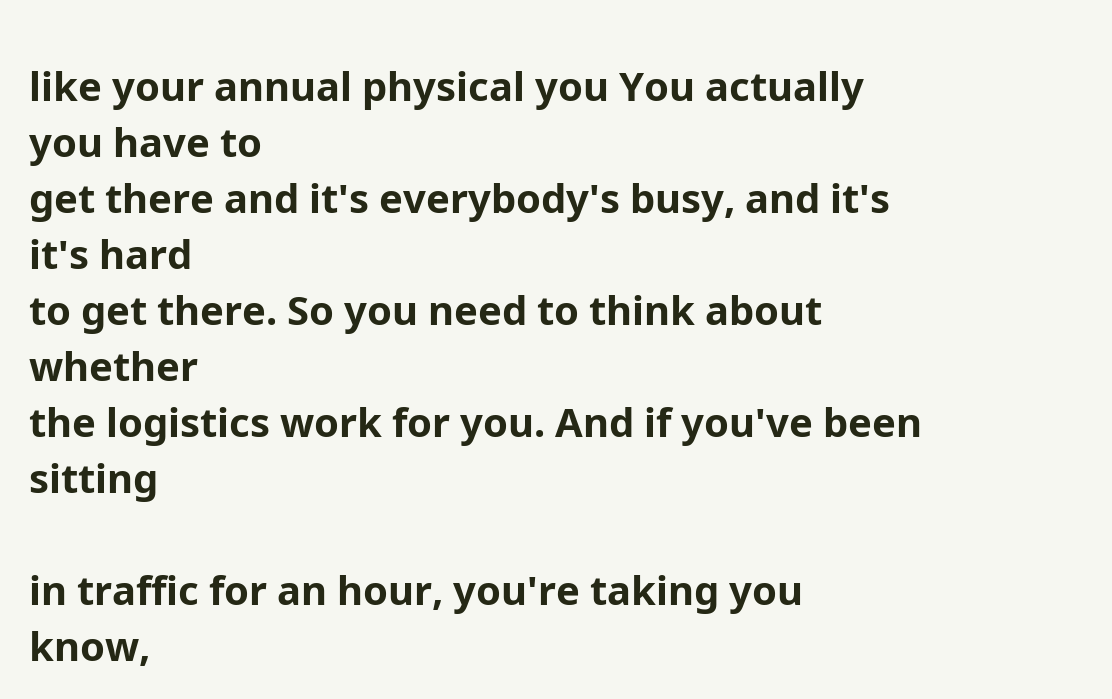like your annual physical you You actually you have to
get there and it's everybody's busy, and it's it's hard
to get there. So you need to think about whether
the logistics work for you. And if you've been sitting

in traffic for an hour, you're taking you know,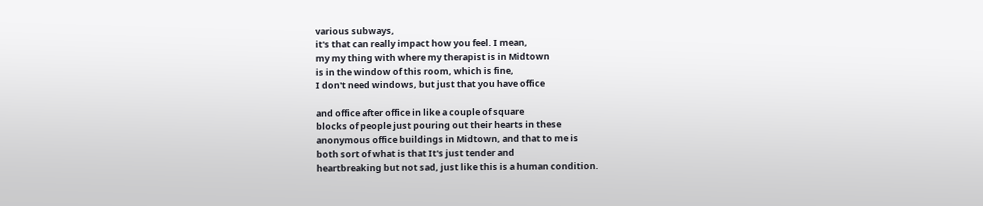various subways,
it's that can really impact how you feel. I mean,
my my thing with where my therapist is in Midtown
is in the window of this room, which is fine,
I don't need windows, but just that you have office

and office after office in like a couple of square
blocks of people just pouring out their hearts in these
anonymous office buildings in Midtown, and that to me is
both sort of what is that It's just tender and
heartbreaking but not sad, just like this is a human condition.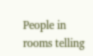People in rooms telling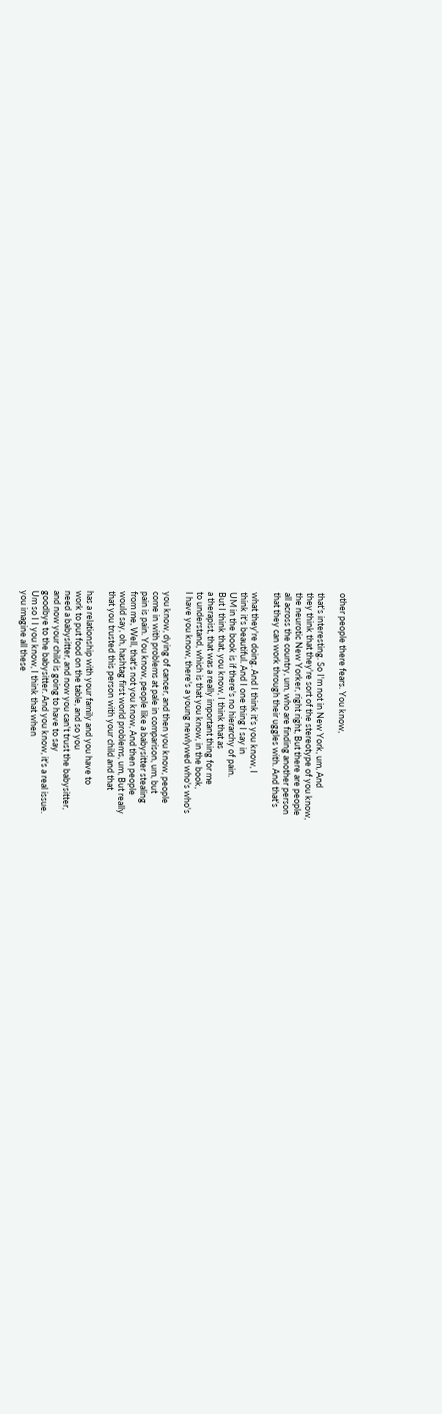other people there fears. You know,

that's interesting. So I'm not in New York, um, And
they think that they're sort of the stereotype of you know,
the neurotic New Yorker, right right, But there are people
all across the country, um, who are finding another person
that they can work through their uggles with. And that's

what they're doing. And I think it's you know, I
think it's beautiful. And I one thing I say in
UM in the book is if there's no hierarchy of pain.
But I think that, you know, I think that as
a therapist, that was a really important thing for me
to understand, which is that you know, in the book,
I have you know, there's a young newlywed who's who's

you know, dying of cancer, and then you know, people
come in with problems at pale in comparison, um, but
pain is pain. You know, people like a babysitter stealing
from me, Well, that's not you know, And then people
would say, oh, hashtag first world problems, um, But really
that you trusted this person with your child and that

has a relationship with your family and you have to
work to put food on the table, and so you
need a babysitter, and now you can't trust the babysitter,
and now your child is going to have to say
goodbye to the babysitter. And you know, it's a real issue.
Um so I I you know, I think that when
you imagine all these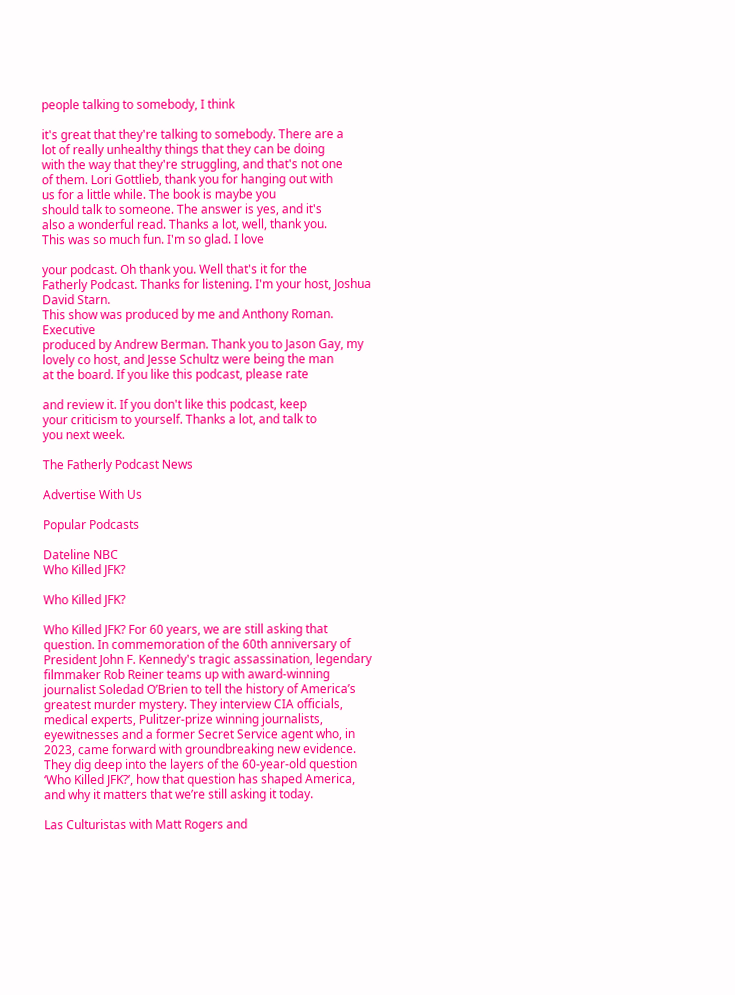people talking to somebody, I think

it's great that they're talking to somebody. There are a
lot of really unhealthy things that they can be doing
with the way that they're struggling, and that's not one
of them. Lori Gottlieb, thank you for hanging out with
us for a little while. The book is maybe you
should talk to someone. The answer is yes, and it's
also a wonderful read. Thanks a lot, well, thank you.
This was so much fun. I'm so glad. I love

your podcast. Oh thank you. Well that's it for the
Fatherly Podcast. Thanks for listening. I'm your host, Joshua David Starn.
This show was produced by me and Anthony Roman. Executive
produced by Andrew Berman. Thank you to Jason Gay, my
lovely co host, and Jesse Schultz were being the man
at the board. If you like this podcast, please rate

and review it. If you don't like this podcast, keep
your criticism to yourself. Thanks a lot, and talk to
you next week.

The Fatherly Podcast News

Advertise With Us

Popular Podcasts

Dateline NBC
Who Killed JFK?

Who Killed JFK?

Who Killed JFK? For 60 years, we are still asking that question. In commemoration of the 60th anniversary of President John F. Kennedy's tragic assassination, legendary filmmaker Rob Reiner teams up with award-winning journalist Soledad O’Brien to tell the history of America’s greatest murder mystery. They interview CIA officials, medical experts, Pulitzer-prize winning journalists, eyewitnesses and a former Secret Service agent who, in 2023, came forward with groundbreaking new evidence. They dig deep into the layers of the 60-year-old question ‘Who Killed JFK?’, how that question has shaped America, and why it matters that we’re still asking it today.

Las Culturistas with Matt Rogers and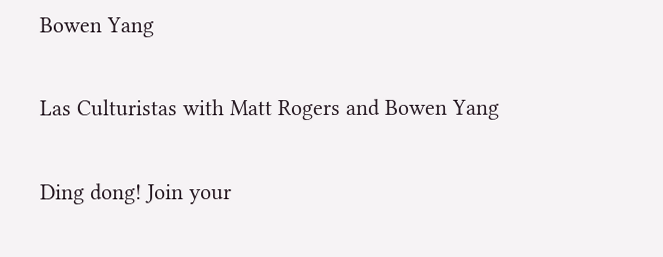Bowen Yang

Las Culturistas with Matt Rogers and Bowen Yang

Ding dong! Join your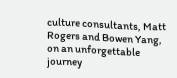culture consultants, Matt Rogers and Bowen Yang, on an unforgettable journey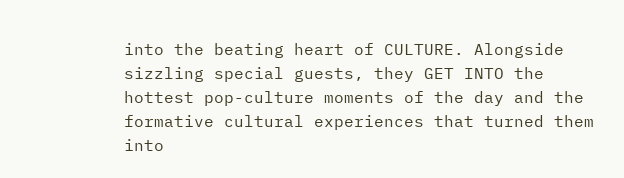into the beating heart of CULTURE. Alongside sizzling special guests, they GET INTO the hottest pop-culture moments of the day and the formative cultural experiences that turned them into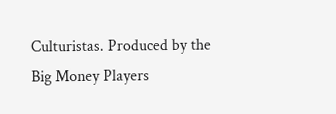Culturistas. Produced by the Big Money Players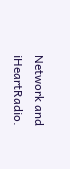Network and iHeartRadio.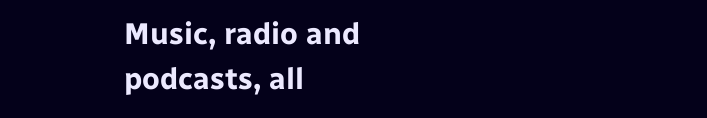Music, radio and podcasts, all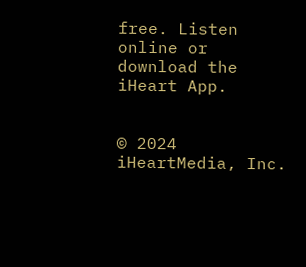free. Listen online or download the iHeart App.


© 2024 iHeartMedia, Inc.